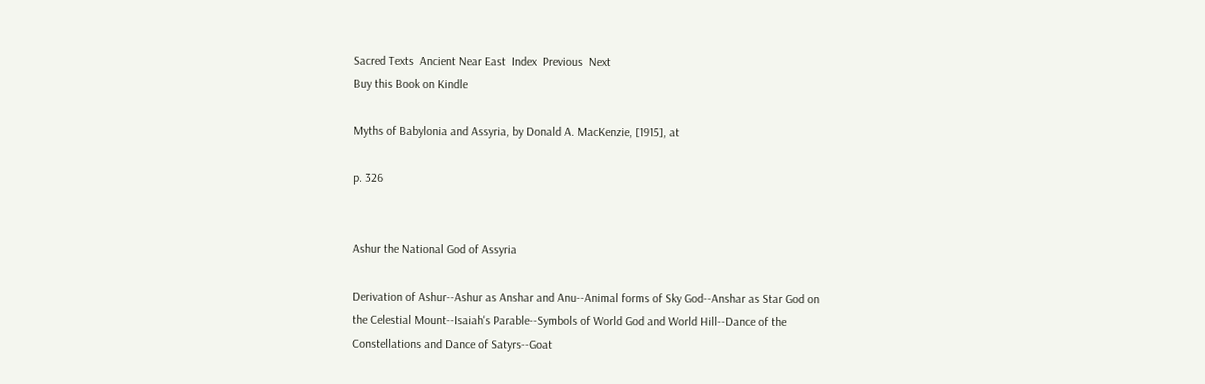Sacred Texts  Ancient Near East  Index  Previous  Next
Buy this Book on Kindle

Myths of Babylonia and Assyria, by Donald A. MacKenzie, [1915], at

p. 326


Ashur the National God of Assyria

Derivation of Ashur--Ashur as Anshar and Anu--Animal forms of Sky God--Anshar as Star God on the Celestial Mount--Isaiah's Parable--Symbols of World God and World Hill--Dance of the Constellations and Dance of Satyrs--Goat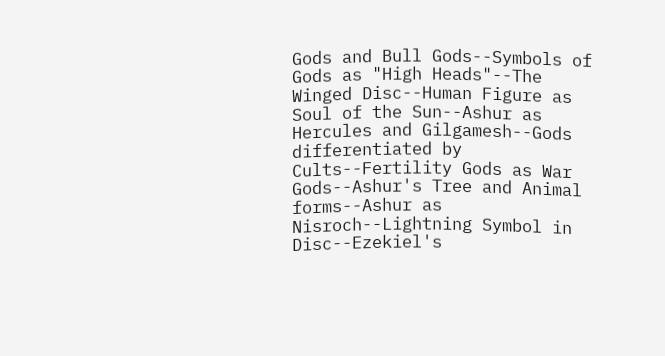Gods and Bull Gods--Symbols of Gods as "High Heads"--The Winged Disc--Human Figure as Soul of the Sun--Ashur as Hercules and Gilgamesh--Gods differentiated by Cults--Fertility Gods as War Gods--Ashur's Tree and Animal forms--Ashur as Nisroch--Lightning Symbol in Disc--Ezekiel's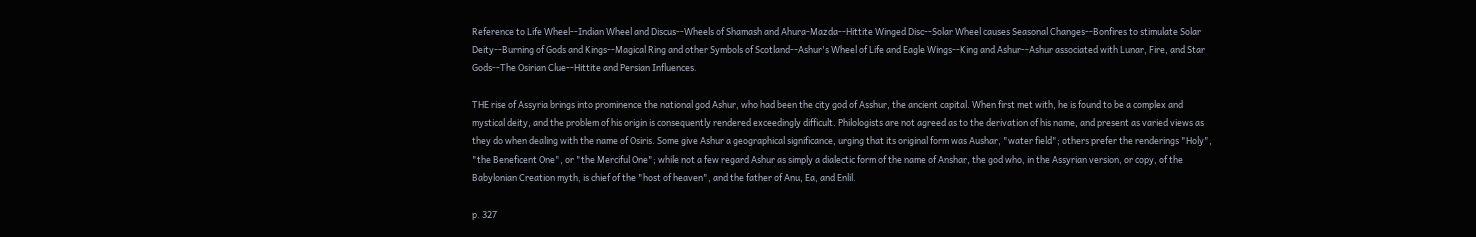Reference to Life Wheel--Indian Wheel and Discus--Wheels of Shamash and Ahura-Mazda--Hittite Winged Disc--Solar Wheel causes Seasonal Changes--Bonfires to stimulate Solar Deity--Burning of Gods and Kings--Magical Ring and other Symbols of Scotland--Ashur's Wheel of Life and Eagle Wings--King and Ashur--Ashur associated with Lunar, Fire, and Star Gods--The Osirian Clue--Hittite and Persian Influences.

THE rise of Assyria brings into prominence the national god Ashur, who had been the city god of Asshur, the ancient capital. When first met with, he is found to be a complex and mystical deity, and the problem of his origin is consequently rendered exceedingly difficult. Philologists are not agreed as to the derivation of his name, and present as varied views as they do when dealing with the name of Osiris. Some give Ashur a geographical significance, urging that its original form was Aushar, "water field"; others prefer the renderings "Holy", "the Beneficent One", or "the Merciful One"; while not a few regard Ashur as simply a dialectic form of the name of Anshar, the god who, in the Assyrian version, or copy, of the Babylonian Creation myth, is chief of the "host of heaven", and the father of Anu, Ea, and Enlil.

p. 327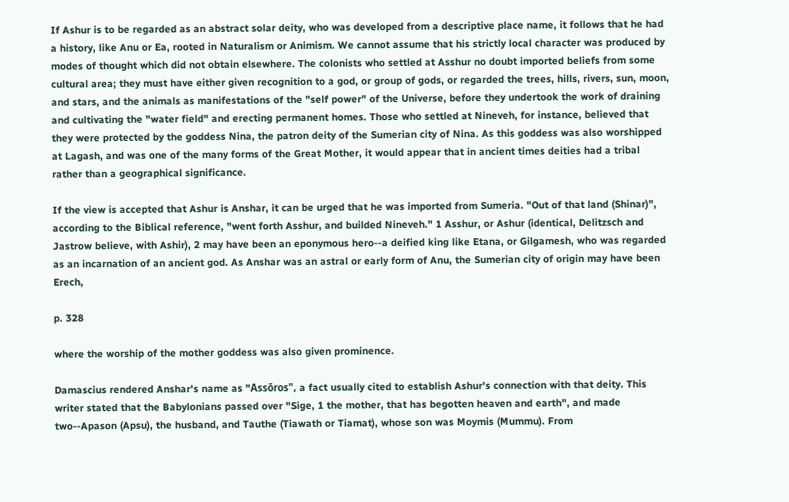If Ashur is to be regarded as an abstract solar deity, who was developed from a descriptive place name, it follows that he had a history, like Anu or Ea, rooted in Naturalism or Animism. We cannot assume that his strictly local character was produced by modes of thought which did not obtain elsewhere. The colonists who settled at Asshur no doubt imported beliefs from some cultural area; they must have either given recognition to a god, or group of gods, or regarded the trees, hills, rivers, sun, moon, and stars, and the animals as manifestations of the "self power" of the Universe, before they undertook the work of draining and cultivating the "water field" and erecting permanent homes. Those who settled at Nineveh, for instance, believed that they were protected by the goddess Nina, the patron deity of the Sumerian city of Nina. As this goddess was also worshipped at Lagash, and was one of the many forms of the Great Mother, it would appear that in ancient times deities had a tribal rather than a geographical significance.

If the view is accepted that Ashur is Anshar, it can be urged that he was imported from Sumeria. "Out of that land (Shinar)", according to the Biblical reference, "went forth Asshur, and builded Nineveh." 1 Asshur, or Ashur (identical, Delitzsch and Jastrow believe, with Ashir), 2 may have been an eponymous hero--a deified king like Etana, or Gilgamesh, who was regarded as an incarnation of an ancient god. As Anshar was an astral or early form of Anu, the Sumerian city of origin may have been Erech,

p. 328

where the worship of the mother goddess was also given prominence.

Damascius rendered Anshar's name as "Assōros", a fact usually cited to establish Ashur's connection with that deity. This writer stated that the Babylonians passed over "Sige, 1 the mother, that has begotten heaven and earth", and made two--Apason (Apsu), the husband, and Tauthe (Tiawath or Tiamat), whose son was Moymis (Mummu). From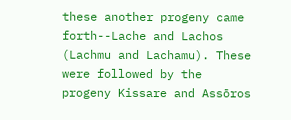these another progeny came forth--Lache and Lachos (Lachmu and Lachamu). These were followed by the progeny Kissare and Assōros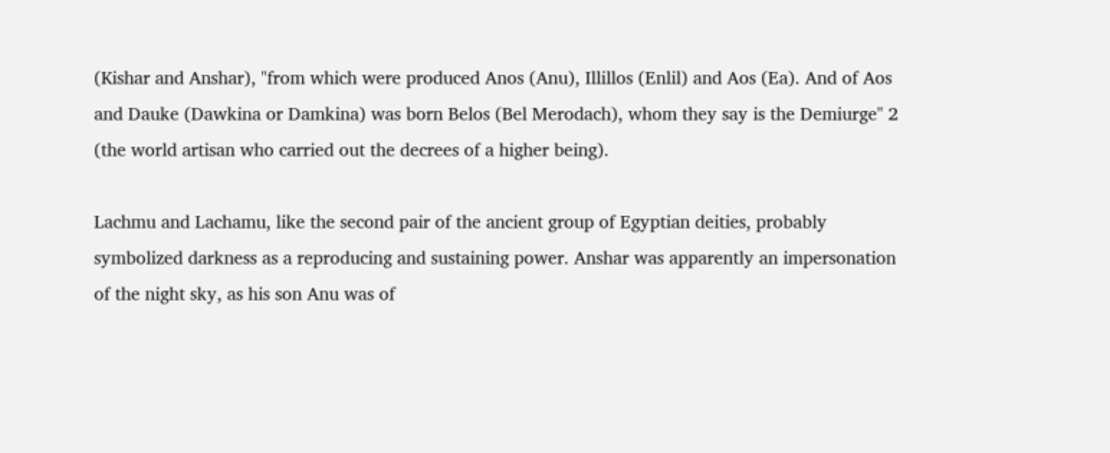(Kishar and Anshar), "from which were produced Anos (Anu), Illillos (Enlil) and Aos (Ea). And of Aos and Dauke (Dawkina or Damkina) was born Belos (Bel Merodach), whom they say is the Demiurge" 2 (the world artisan who carried out the decrees of a higher being).

Lachmu and Lachamu, like the second pair of the ancient group of Egyptian deities, probably symbolized darkness as a reproducing and sustaining power. Anshar was apparently an impersonation of the night sky, as his son Anu was of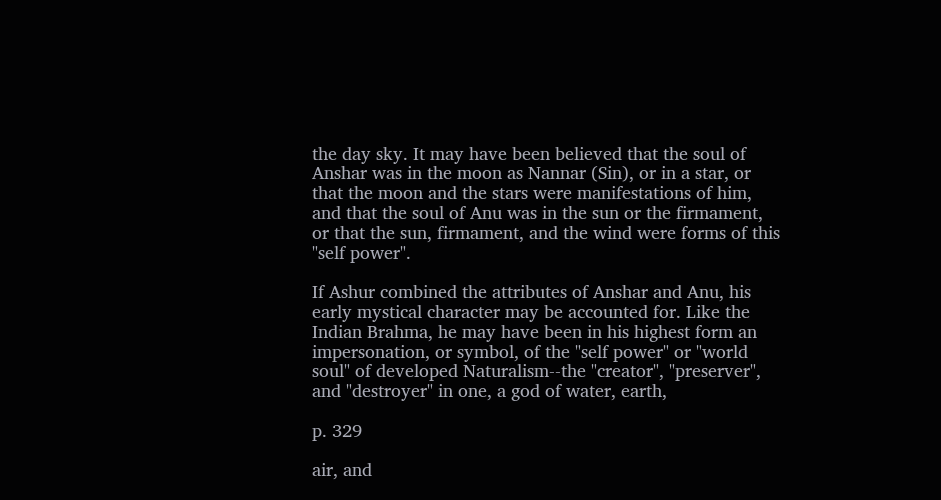the day sky. It may have been believed that the soul of Anshar was in the moon as Nannar (Sin), or in a star, or that the moon and the stars were manifestations of him, and that the soul of Anu was in the sun or the firmament, or that the sun, firmament, and the wind were forms of this "self power".

If Ashur combined the attributes of Anshar and Anu, his early mystical character may be accounted for. Like the Indian Brahma, he may have been in his highest form an impersonation, or symbol, of the "self power" or "world soul" of developed Naturalism--the "creator", "preserver", and "destroyer" in one, a god of water, earth,

p. 329

air, and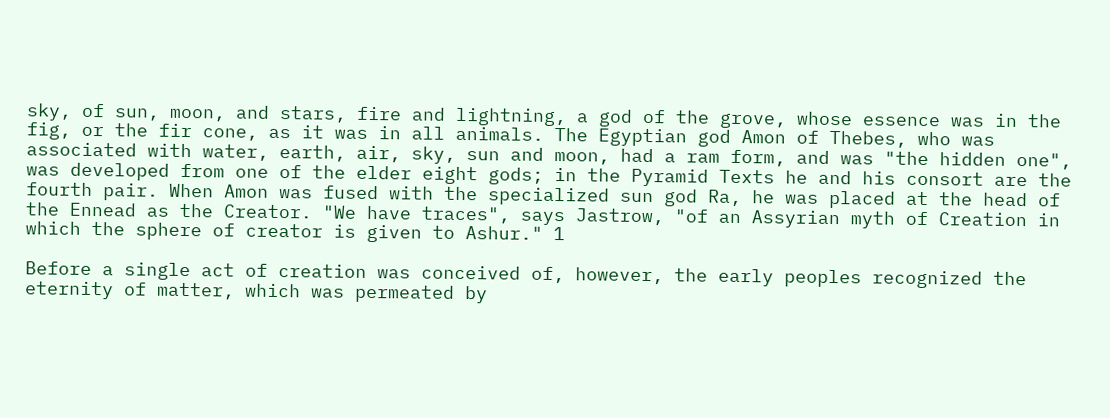sky, of sun, moon, and stars, fire and lightning, a god of the grove, whose essence was in the fig, or the fir cone, as it was in all animals. The Egyptian god Amon of Thebes, who was associated with water, earth, air, sky, sun and moon, had a ram form, and was "the hidden one", was developed from one of the elder eight gods; in the Pyramid Texts he and his consort are the fourth pair. When Amon was fused with the specialized sun god Ra, he was placed at the head of the Ennead as the Creator. "We have traces", says Jastrow, "of an Assyrian myth of Creation in which the sphere of creator is given to Ashur." 1

Before a single act of creation was conceived of, however, the early peoples recognized the eternity of matter, which was permeated by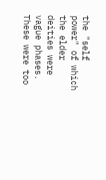the "self power" of which the elder deities were vague phases. These were too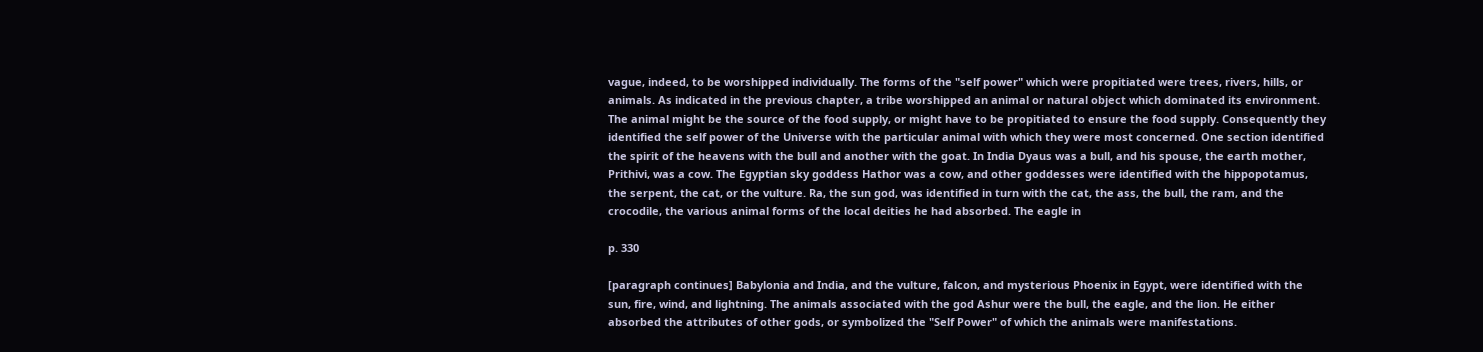vague, indeed, to be worshipped individually. The forms of the "self power" which were propitiated were trees, rivers, hills, or animals. As indicated in the previous chapter, a tribe worshipped an animal or natural object which dominated its environment. The animal might be the source of the food supply, or might have to be propitiated to ensure the food supply. Consequently they identified the self power of the Universe with the particular animal with which they were most concerned. One section identified the spirit of the heavens with the bull and another with the goat. In India Dyaus was a bull, and his spouse, the earth mother, Prithivi, was a cow. The Egyptian sky goddess Hathor was a cow, and other goddesses were identified with the hippopotamus, the serpent, the cat, or the vulture. Ra, the sun god, was identified in turn with the cat, the ass, the bull, the ram, and the crocodile, the various animal forms of the local deities he had absorbed. The eagle in

p. 330

[paragraph continues] Babylonia and India, and the vulture, falcon, and mysterious Phoenix in Egypt, were identified with the sun, fire, wind, and lightning. The animals associated with the god Ashur were the bull, the eagle, and the lion. He either absorbed the attributes of other gods, or symbolized the "Self Power" of which the animals were manifestations.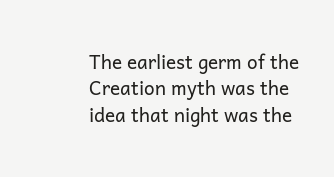The earliest germ of the Creation myth was the idea that night was the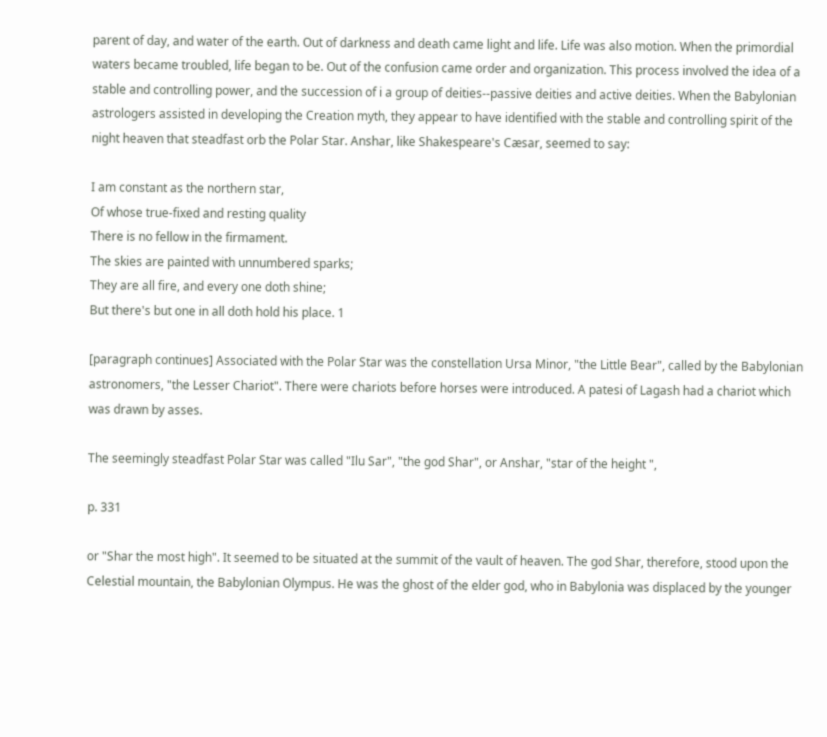parent of day, and water of the earth. Out of darkness and death came light and life. Life was also motion. When the primordial waters became troubled, life began to be. Out of the confusion came order and organization. This process involved the idea of a stable and controlling power, and the succession of i a group of deities--passive deities and active deities. When the Babylonian astrologers assisted in developing the Creation myth, they appear to have identified with the stable and controlling spirit of the night heaven that steadfast orb the Polar Star. Anshar, like Shakespeare's Cæsar, seemed to say:

I am constant as the northern star,
Of whose true-fixed and resting quality
There is no fellow in the firmament.
The skies are painted with unnumbered sparks;
They are all fire, and every one doth shine;
But there's but one in all doth hold his place. 1

[paragraph continues] Associated with the Polar Star was the constellation Ursa Minor, "the Little Bear", called by the Babylonian astronomers, "the Lesser Chariot". There were chariots before horses were introduced. A patesi of Lagash had a chariot which was drawn by asses.

The seemingly steadfast Polar Star was called "Ilu Sar", "the god Shar", or Anshar, "star of the height ",

p. 331

or "Shar the most high". It seemed to be situated at the summit of the vault of heaven. The god Shar, therefore, stood upon the Celestial mountain, the Babylonian Olympus. He was the ghost of the elder god, who in Babylonia was displaced by the younger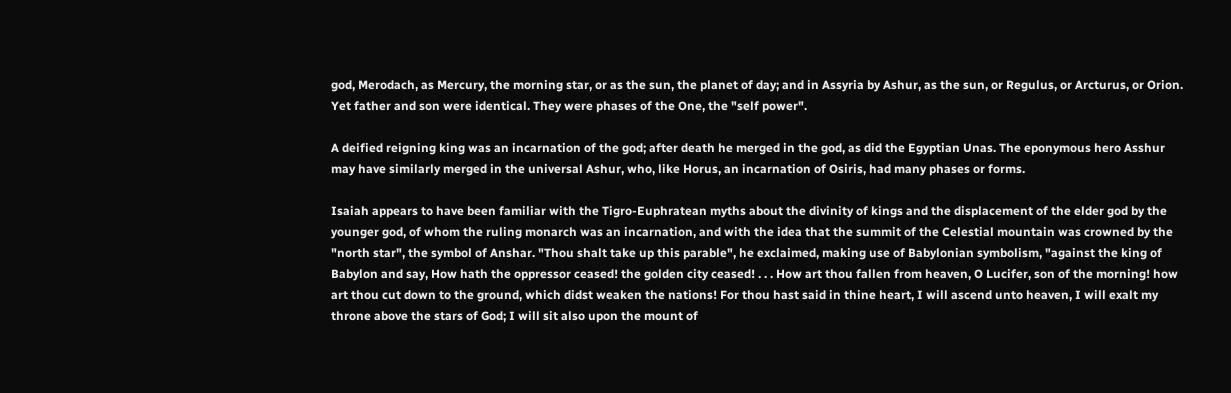god, Merodach, as Mercury, the morning star, or as the sun, the planet of day; and in Assyria by Ashur, as the sun, or Regulus, or Arcturus, or Orion. Yet father and son were identical. They were phases of the One, the "self power".

A deified reigning king was an incarnation of the god; after death he merged in the god, as did the Egyptian Unas. The eponymous hero Asshur may have similarly merged in the universal Ashur, who, like Horus, an incarnation of Osiris, had many phases or forms.

Isaiah appears to have been familiar with the Tigro-Euphratean myths about the divinity of kings and the displacement of the elder god by the younger god, of whom the ruling monarch was an incarnation, and with the idea that the summit of the Celestial mountain was crowned by the "north star", the symbol of Anshar. "Thou shalt take up this parable", he exclaimed, making use of Babylonian symbolism, "against the king of Babylon and say, How hath the oppressor ceased! the golden city ceased! . . . How art thou fallen from heaven, O Lucifer, son of the morning! how art thou cut down to the ground, which didst weaken the nations! For thou hast said in thine heart, I will ascend unto heaven, I will exalt my throne above the stars of God; I will sit also upon the mount of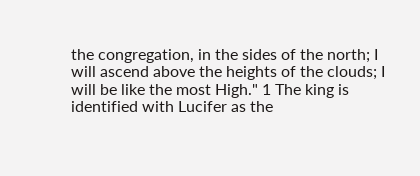the congregation, in the sides of the north; I will ascend above the heights of the clouds; I will be like the most High." 1 The king is identified with Lucifer as the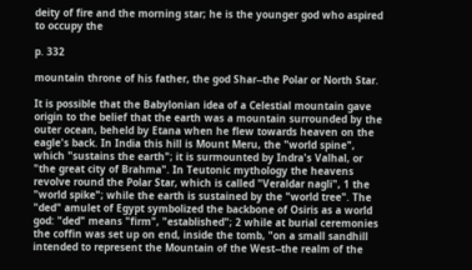deity of fire and the morning star; he is the younger god who aspired to occupy the

p. 332

mountain throne of his father, the god Shar--the Polar or North Star.

It is possible that the Babylonian idea of a Celestial mountain gave origin to the belief that the earth was a mountain surrounded by the outer ocean, beheld by Etana when he flew towards heaven on the eagle's back. In India this hill is Mount Meru, the "world spine", which "sustains the earth"; it is surmounted by Indra's Valhal, or "the great city of Brahma". In Teutonic mythology the heavens revolve round the Polar Star, which is called "Veraldar nagli", 1 the "world spike"; while the earth is sustained by the "world tree". The "ded" amulet of Egypt symbolized the backbone of Osiris as a world god: "ded" means "firm", "established"; 2 while at burial ceremonies the coffin was set up on end, inside the tomb, "on a small sandhill intended to represent the Mountain of the West--the realm of the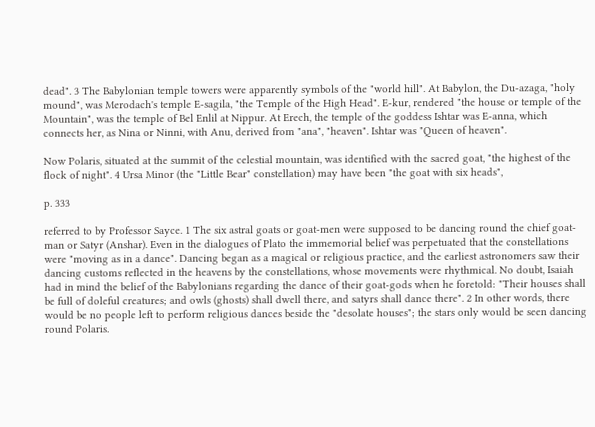dead". 3 The Babylonian temple towers were apparently symbols of the "world hill". At Babylon, the Du-azaga, "holy mound", was Merodach's temple E-sagila, "the Temple of the High Head". E-kur, rendered "the house or temple of the Mountain", was the temple of Bel Enlil at Nippur. At Erech, the temple of the goddess Ishtar was E-anna, which connects her, as Nina or Ninni, with Anu, derived from "ana", "heaven". Ishtar was "Queen of heaven".

Now Polaris, situated at the summit of the celestial mountain, was identified with the sacred goat, "the highest of the flock of night". 4 Ursa Minor (the "Little Bear" constellation) may have been "the goat with six heads",

p. 333

referred to by Professor Sayce. 1 The six astral goats or goat-men were supposed to be dancing round the chief goat-man or Satyr (Anshar). Even in the dialogues of Plato the immemorial belief was perpetuated that the constellations were "moving as in a dance". Dancing began as a magical or religious practice, and the earliest astronomers saw their dancing customs reflected in the heavens by the constellations, whose movements were rhythmical. No doubt, Isaiah had in mind the belief of the Babylonians regarding the dance of their goat-gods when he foretold: "Their houses shall be full of doleful creatures; and owls (ghosts) shall dwell there, and satyrs shall dance there". 2 In other words, there would be no people left to perform religious dances beside the "desolate houses"; the stars only would be seen dancing round Polaris.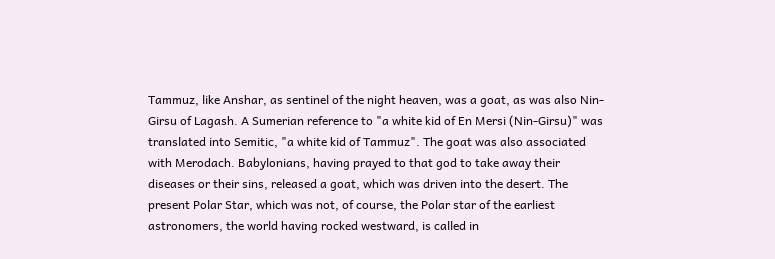Tammuz, like Anshar, as sentinel of the night heaven, was a goat, as was also Nin-Girsu of Lagash. A Sumerian reference to "a white kid of En Mersi (Nin-Girsu)" was translated into Semitic, "a white kid of Tammuz". The goat was also associated with Merodach. Babylonians, having prayed to that god to take away their diseases or their sins, released a goat, which was driven into the desert. The present Polar Star, which was not, of course, the Polar star of the earliest astronomers, the world having rocked westward, is called in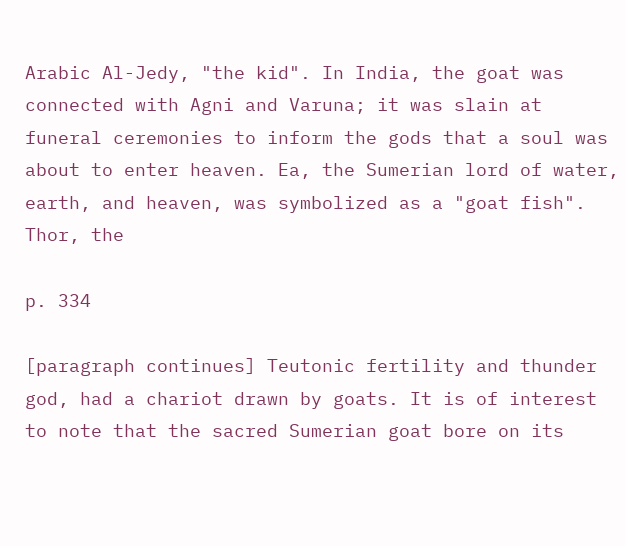Arabic Al-Jedy, "the kid". In India, the goat was connected with Agni and Varuna; it was slain at funeral ceremonies to inform the gods that a soul was about to enter heaven. Ea, the Sumerian lord of water, earth, and heaven, was symbolized as a "goat fish". Thor, the

p. 334

[paragraph continues] Teutonic fertility and thunder god, had a chariot drawn by goats. It is of interest to note that the sacred Sumerian goat bore on its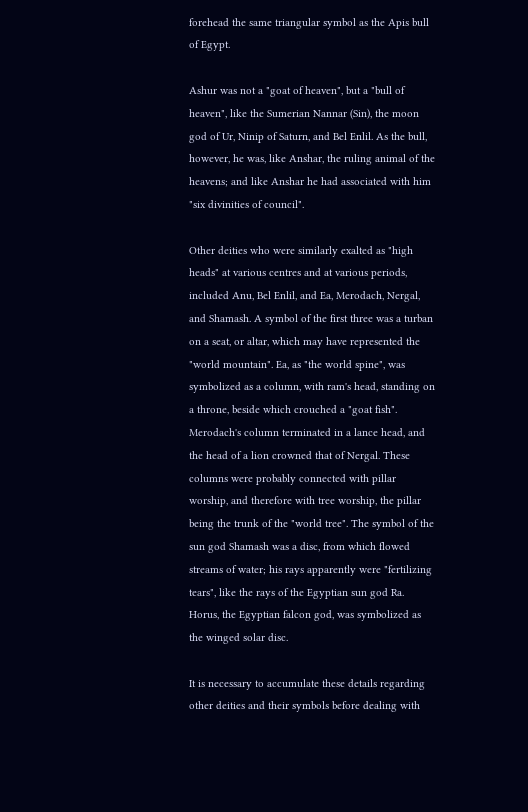forehead the same triangular symbol as the Apis bull of Egypt.

Ashur was not a "goat of heaven", but a "bull of heaven", like the Sumerian Nannar (Sin), the moon god of Ur, Ninip of Saturn, and Bel Enlil. As the bull, however, he was, like Anshar, the ruling animal of the heavens; and like Anshar he had associated with him "six divinities of council".

Other deities who were similarly exalted as "high heads" at various centres and at various periods, included Anu, Bel Enlil, and Ea, Merodach, Nergal, and Shamash. A symbol of the first three was a turban on a seat, or altar, which may have represented the "world mountain". Ea, as "the world spine", was symbolized as a column, with ram's head, standing on a throne, beside which crouched a "goat fish". Merodach's column terminated in a lance head, and the head of a lion crowned that of Nergal. These columns were probably connected with pillar worship, and therefore with tree worship, the pillar being the trunk of the "world tree". The symbol of the sun god Shamash was a disc, from which flowed streams of water; his rays apparently were "fertilizing tears", like the rays of the Egyptian sun god Ra. Horus, the Egyptian falcon god, was symbolized as the winged solar disc.

It is necessary to accumulate these details regarding other deities and their symbols before dealing with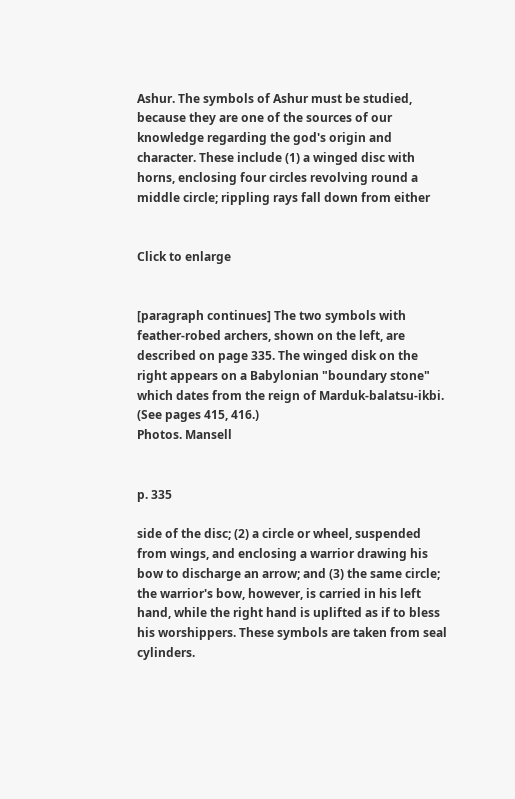Ashur. The symbols of Ashur must be studied, because they are one of the sources of our knowledge regarding the god's origin and character. These include (1) a winged disc with horns, enclosing four circles revolving round a middle circle; rippling rays fall down from either


Click to enlarge


[paragraph continues] The two symbols with feather-robed archers, shown on the left, are described on page 335. The winged disk on the right appears on a Babylonian "boundary stone" which dates from the reign of Marduk-balatsu-ikbi. (See pages 415, 416.)
Photos. Mansell


p. 335

side of the disc; (2) a circle or wheel, suspended from wings, and enclosing a warrior drawing his bow to discharge an arrow; and (3) the same circle; the warrior's bow, however, is carried in his left hand, while the right hand is uplifted as if to bless his worshippers. These symbols are taken from seal cylinders.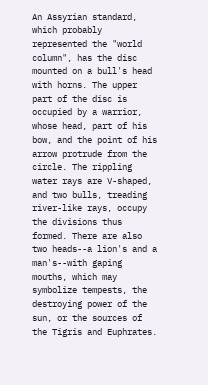An Assyrian standard, which probably represented the "world column", has the disc mounted on a bull's head with horns. The upper part of the disc is occupied by a warrior, whose head, part of his bow, and the point of his arrow protrude from the circle. The rippling water rays are V-shaped, and two bulls, treading river-like rays, occupy the divisions thus formed. There are also two heads--a lion's and a man's--with gaping mouths, which may symbolize tempests, the destroying power of the sun, or the sources of the Tigris and Euphrates.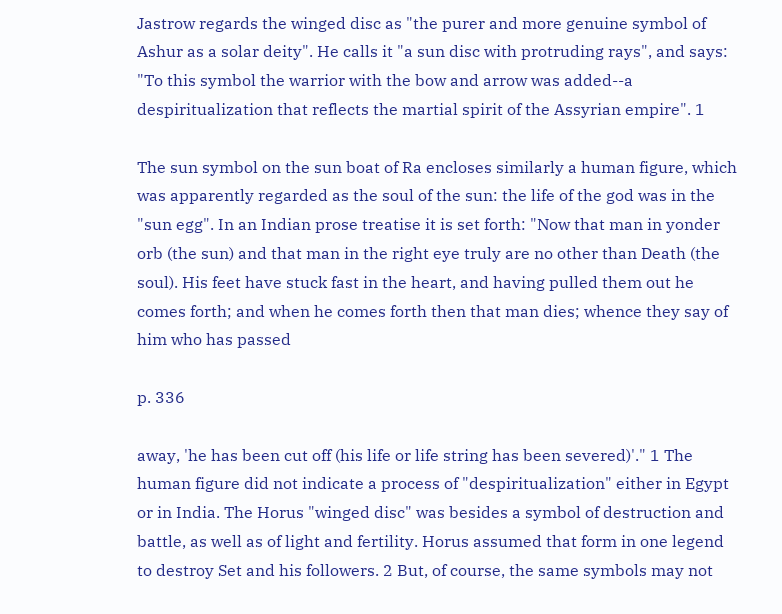Jastrow regards the winged disc as "the purer and more genuine symbol of Ashur as a solar deity". He calls it "a sun disc with protruding rays", and says: "To this symbol the warrior with the bow and arrow was added--a despiritualization that reflects the martial spirit of the Assyrian empire". 1

The sun symbol on the sun boat of Ra encloses similarly a human figure, which was apparently regarded as the soul of the sun: the life of the god was in the "sun egg". In an Indian prose treatise it is set forth: "Now that man in yonder orb (the sun) and that man in the right eye truly are no other than Death (the soul). His feet have stuck fast in the heart, and having pulled them out he comes forth; and when he comes forth then that man dies; whence they say of him who has passed

p. 336

away, 'he has been cut off (his life or life string has been severed)'." 1 The human figure did not indicate a process of "despiritualization" either in Egypt or in India. The Horus "winged disc" was besides a symbol of destruction and battle, as well as of light and fertility. Horus assumed that form in one legend to destroy Set and his followers. 2 But, of course, the same symbols may not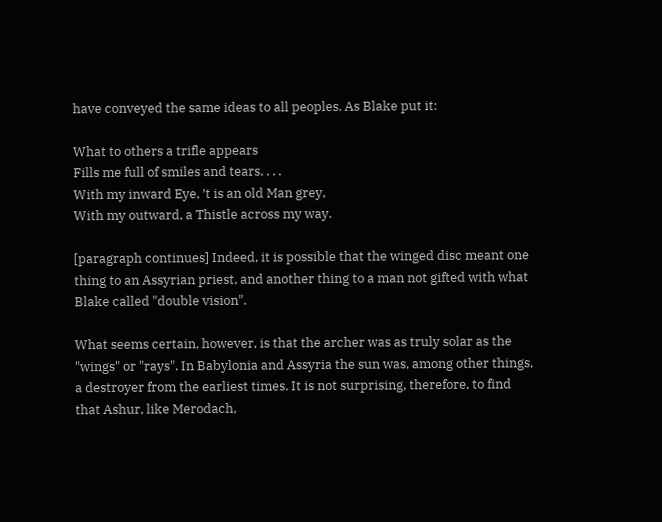have conveyed the same ideas to all peoples. As Blake put it:

What to others a trifle appears
Fills me full of smiles and tears. . . .
With my inward Eye, ’t is an old Man grey,
With my outward, a Thistle across my way.

[paragraph continues] Indeed, it is possible that the winged disc meant one thing to an Assyrian priest, and another thing to a man not gifted with what Blake called "double vision".

What seems certain, however, is that the archer was as truly solar as the "wings" or "rays". In Babylonia and Assyria the sun was, among other things, a destroyer from the earliest times. It is not surprising, therefore, to find that Ashur, like Merodach,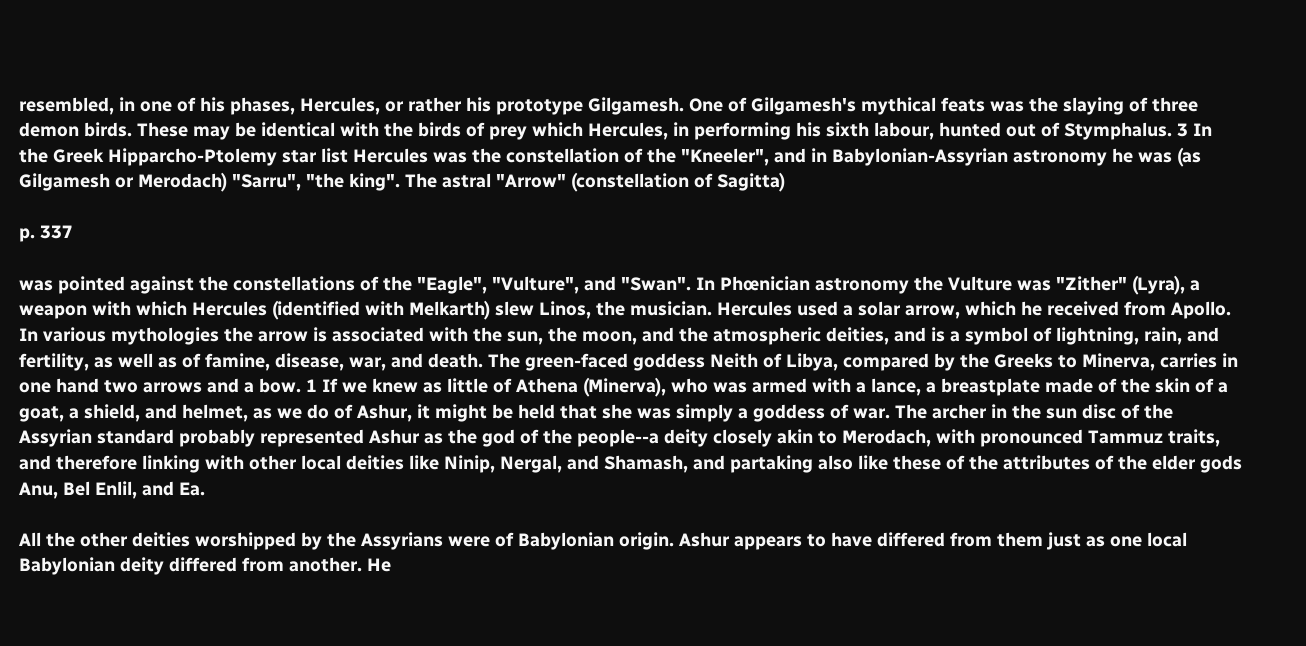resembled, in one of his phases, Hercules, or rather his prototype Gilgamesh. One of Gilgamesh's mythical feats was the slaying of three demon birds. These may be identical with the birds of prey which Hercules, in performing his sixth labour, hunted out of Stymphalus. 3 In the Greek Hipparcho-Ptolemy star list Hercules was the constellation of the "Kneeler", and in Babylonian-Assyrian astronomy he was (as Gilgamesh or Merodach) "Sarru", "the king". The astral "Arrow" (constellation of Sagitta)

p. 337

was pointed against the constellations of the "Eagle", "Vulture", and "Swan". In Phœnician astronomy the Vulture was "Zither" (Lyra), a weapon with which Hercules (identified with Melkarth) slew Linos, the musician. Hercules used a solar arrow, which he received from Apollo. In various mythologies the arrow is associated with the sun, the moon, and the atmospheric deities, and is a symbol of lightning, rain, and fertility, as well as of famine, disease, war, and death. The green-faced goddess Neith of Libya, compared by the Greeks to Minerva, carries in one hand two arrows and a bow. 1 If we knew as little of Athena (Minerva), who was armed with a lance, a breastplate made of the skin of a goat, a shield, and helmet, as we do of Ashur, it might be held that she was simply a goddess of war. The archer in the sun disc of the Assyrian standard probably represented Ashur as the god of the people--a deity closely akin to Merodach, with pronounced Tammuz traits, and therefore linking with other local deities like Ninip, Nergal, and Shamash, and partaking also like these of the attributes of the elder gods Anu, Bel Enlil, and Ea.

All the other deities worshipped by the Assyrians were of Babylonian origin. Ashur appears to have differed from them just as one local Babylonian deity differed from another. He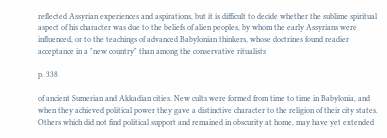reflected Assyrian experiences and aspirations, but it is difficult to decide whether the sublime spiritual aspect of his character was due to the beliefs of alien peoples, by whom the early Assyrians were influenced, or to the teachings of advanced Babylonian thinkers, whose doctrines found readier acceptance in a "new country" than among the conservative ritualists

p. 338

of ancient Sumerian and Akkadian cities. New cults were formed from time to time in Babylonia, and when they achieved political power they gave a distinctive character to the religion of their city states. Others which did not find political support and remained in obscurity at home, may have yet extended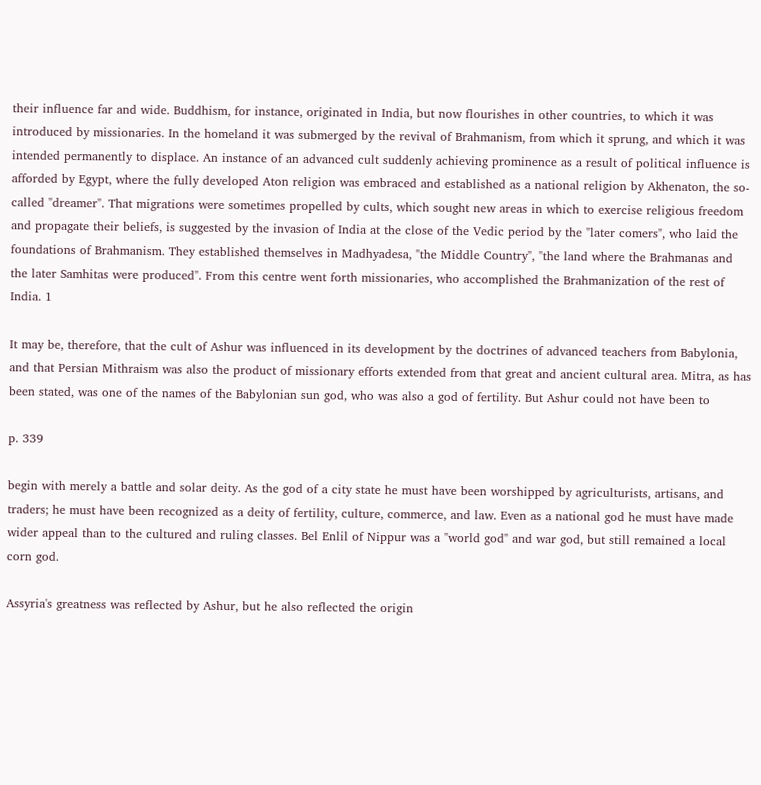their influence far and wide. Buddhism, for instance, originated in India, but now flourishes in other countries, to which it was introduced by missionaries. In the homeland it was submerged by the revival of Brahmanism, from which it sprung, and which it was intended permanently to displace. An instance of an advanced cult suddenly achieving prominence as a result of political influence is afforded by Egypt, where the fully developed Aton religion was embraced and established as a national religion by Akhenaton, the so-called "dreamer". That migrations were sometimes propelled by cults, which sought new areas in which to exercise religious freedom and propagate their beliefs, is suggested by the invasion of India at the close of the Vedic period by the "later comers", who laid the foundations of Brahmanism. They established themselves in Madhyadesa, "the Middle Country", "the land where the Brahmanas and the later Samhitas were produced". From this centre went forth missionaries, who accomplished the Brahmanization of the rest of India. 1

It may be, therefore, that the cult of Ashur was influenced in its development by the doctrines of advanced teachers from Babylonia, and that Persian Mithraism was also the product of missionary efforts extended from that great and ancient cultural area. Mitra, as has been stated, was one of the names of the Babylonian sun god, who was also a god of fertility. But Ashur could not have been to

p. 339

begin with merely a battle and solar deity. As the god of a city state he must have been worshipped by agriculturists, artisans, and traders; he must have been recognized as a deity of fertility, culture, commerce, and law. Even as a national god he must have made wider appeal than to the cultured and ruling classes. Bel Enlil of Nippur was a "world god" and war god, but still remained a local corn god.

Assyria's greatness was reflected by Ashur, but he also reflected the origin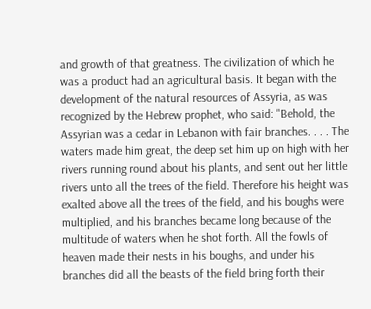and growth of that greatness. The civilization of which he was a product had an agricultural basis. It began with the development of the natural resources of Assyria, as was recognized by the Hebrew prophet, who said: "Behold, the Assyrian was a cedar in Lebanon with fair branches. . . . The waters made him great, the deep set him up on high with her rivers running round about his plants, and sent out her little rivers unto all the trees of the field. Therefore his height was exalted above all the trees of the field, and his boughs were multiplied, and his branches became long because of the multitude of waters when he shot forth. All the fowls of heaven made their nests in his boughs, and under his branches did all the beasts of the field bring forth their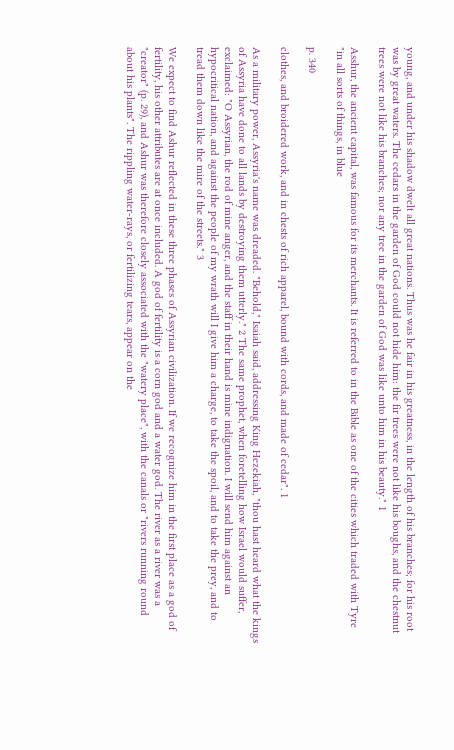young, and under his shadow dwelt all great nations. Thus was he fair in his greatness, in the length of his branches; for his root was by great waters. The cedars in the garden of God could not hide him: the fir trees were not like his boughs, and the chestnut trees were not like his branches; nor any tree in the garden of God was like unto him in his beauty." 1

Asshur, the ancient capital, was famous for its merchants. It is referred to in the Bible as one of the cities which traded with Tyre "in all sorts of things, in blue

p. 340

clothes, and broidered work, and in chests of rich apparel, bound with cords, and made of cedar". 1

As a military power, Assyria's name was dreaded. "Behold," Isaiah said, addressing King Hezekiah, "thou hast heard what the kings of Assyria have done to all lands by destroying them utterly." 2 The same prophet, when foretelling how Israel would suffer, exclaimed: "O Assyrian, the rod of mine anger, and the staff in their hand is mine indignation. I will send him against an hypocritical nation, and against the people of my wrath will I give him a charge, to take the spoil, and to take the prey, and to tread them down like the mire of the streets." 3

We expect to find Ashur reflected in these three phases of Assyrian civilization. If we recognize him in the first place as a god of fertility, his other attributes are at once included. A god of fertility is a corn god and a water god. The river as a river was a "creator" (p. 29), and Ashur was therefore closely associated with the "watery place", with the canals or "rivers running round about his plants". The rippling water-rays, or fertilizing tears, appear on the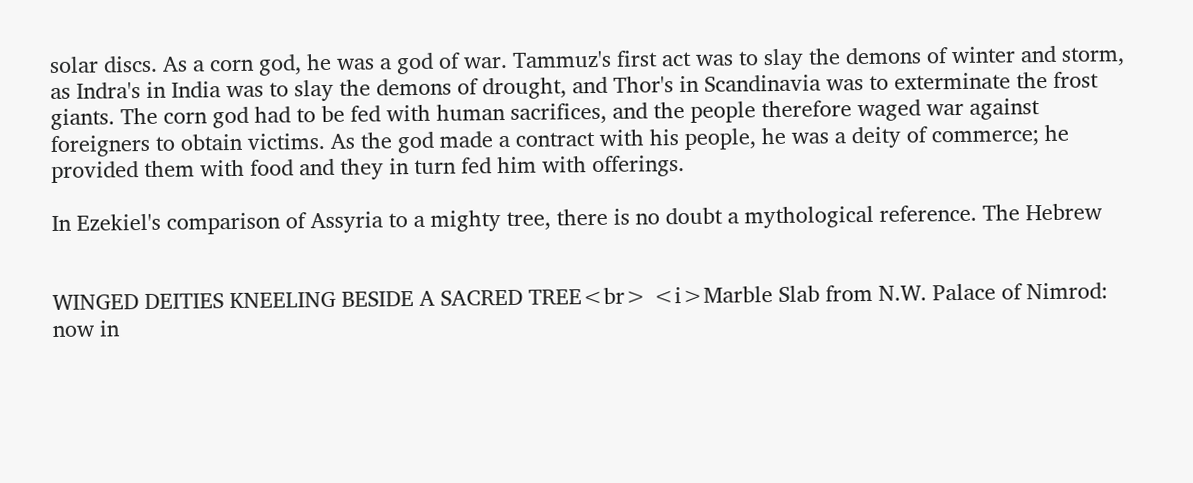solar discs. As a corn god, he was a god of war. Tammuz's first act was to slay the demons of winter and storm, as Indra's in India was to slay the demons of drought, and Thor's in Scandinavia was to exterminate the frost giants. The corn god had to be fed with human sacrifices, and the people therefore waged war against foreigners to obtain victims. As the god made a contract with his people, he was a deity of commerce; he provided them with food and they in turn fed him with offerings.

In Ezekiel's comparison of Assyria to a mighty tree, there is no doubt a mythological reference. The Hebrew


WINGED DEITIES KNEELING BESIDE A SACRED TREE<br> <i>Marble Slab from N.W. Palace of Nimrod: now in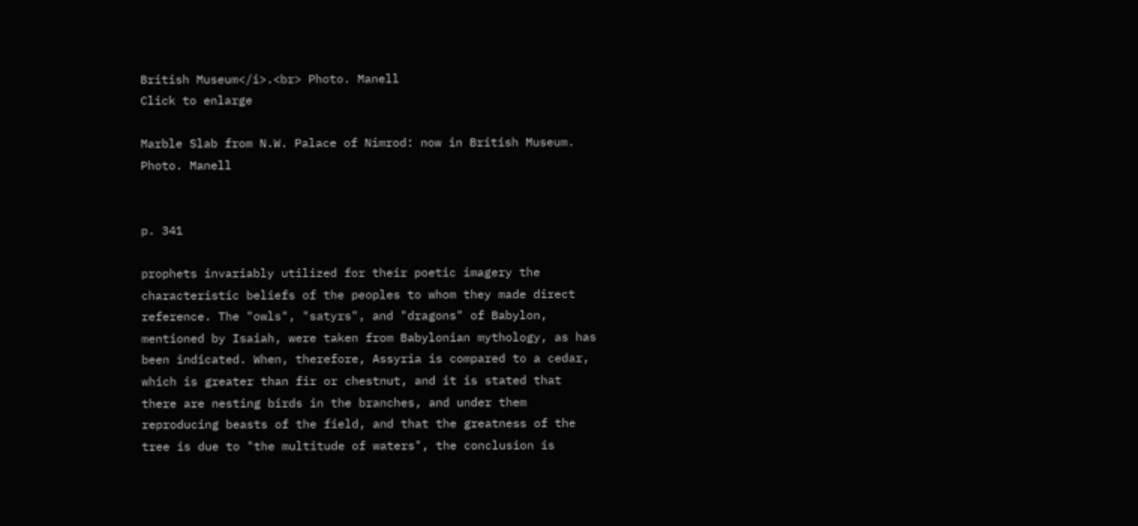British Museum</i>.<br> Photo. Manell
Click to enlarge

Marble Slab from N.W. Palace of Nimrod: now in British Museum.
Photo. Manell


p. 341

prophets invariably utilized for their poetic imagery the characteristic beliefs of the peoples to whom they made direct reference. The "owls", "satyrs", and "dragons" of Babylon, mentioned by Isaiah, were taken from Babylonian mythology, as has been indicated. When, therefore, Assyria is compared to a cedar, which is greater than fir or chestnut, and it is stated that there are nesting birds in the branches, and under them reproducing beasts of the field, and that the greatness of the tree is due to "the multitude of waters", the conclusion is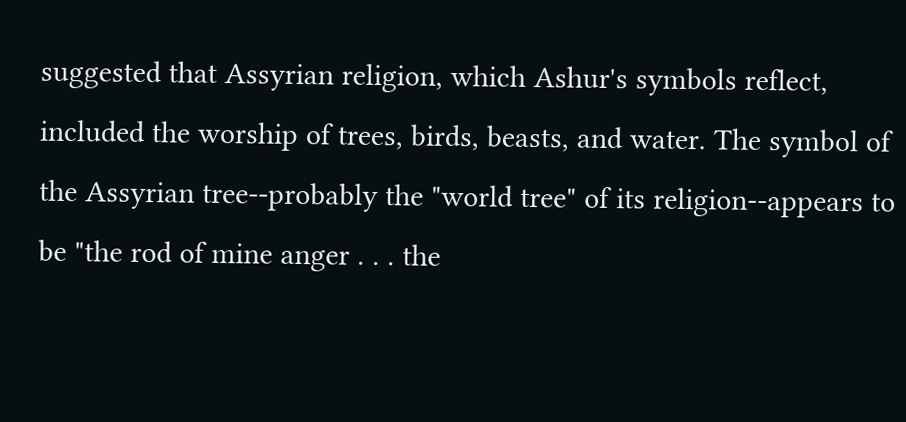suggested that Assyrian religion, which Ashur's symbols reflect, included the worship of trees, birds, beasts, and water. The symbol of the Assyrian tree--probably the "world tree" of its religion--appears to be "the rod of mine anger . . . the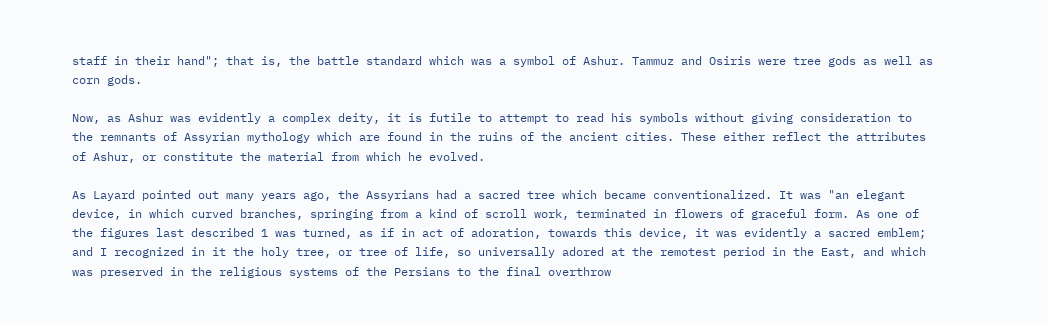staff in their hand"; that is, the battle standard which was a symbol of Ashur. Tammuz and Osiris were tree gods as well as corn gods.

Now, as Ashur was evidently a complex deity, it is futile to attempt to read his symbols without giving consideration to the remnants of Assyrian mythology which are found in the ruins of the ancient cities. These either reflect the attributes of Ashur, or constitute the material from which he evolved.

As Layard pointed out many years ago, the Assyrians had a sacred tree which became conventionalized. It was "an elegant device, in which curved branches, springing from a kind of scroll work, terminated in flowers of graceful form. As one of the figures last described 1 was turned, as if in act of adoration, towards this device, it was evidently a sacred emblem; and I recognized in it the holy tree, or tree of life, so universally adored at the remotest period in the East, and which was preserved in the religious systems of the Persians to the final overthrow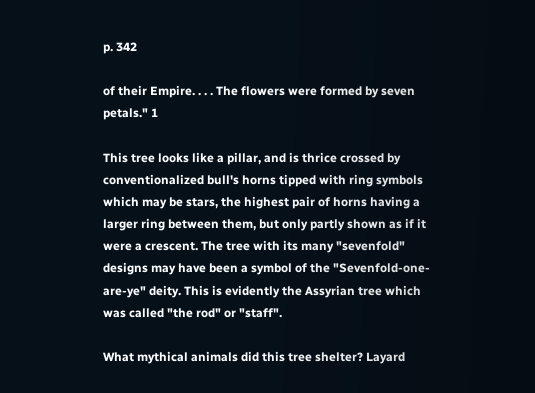p. 342

of their Empire. . . . The flowers were formed by seven petals." 1

This tree looks like a pillar, and is thrice crossed by conventionalized bull's horns tipped with ring symbols which may be stars, the highest pair of horns having a larger ring between them, but only partly shown as if it were a crescent. The tree with its many "sevenfold" designs may have been a symbol of the "Sevenfold-one-are-ye" deity. This is evidently the Assyrian tree which was called "the rod" or "staff".

What mythical animals did this tree shelter? Layard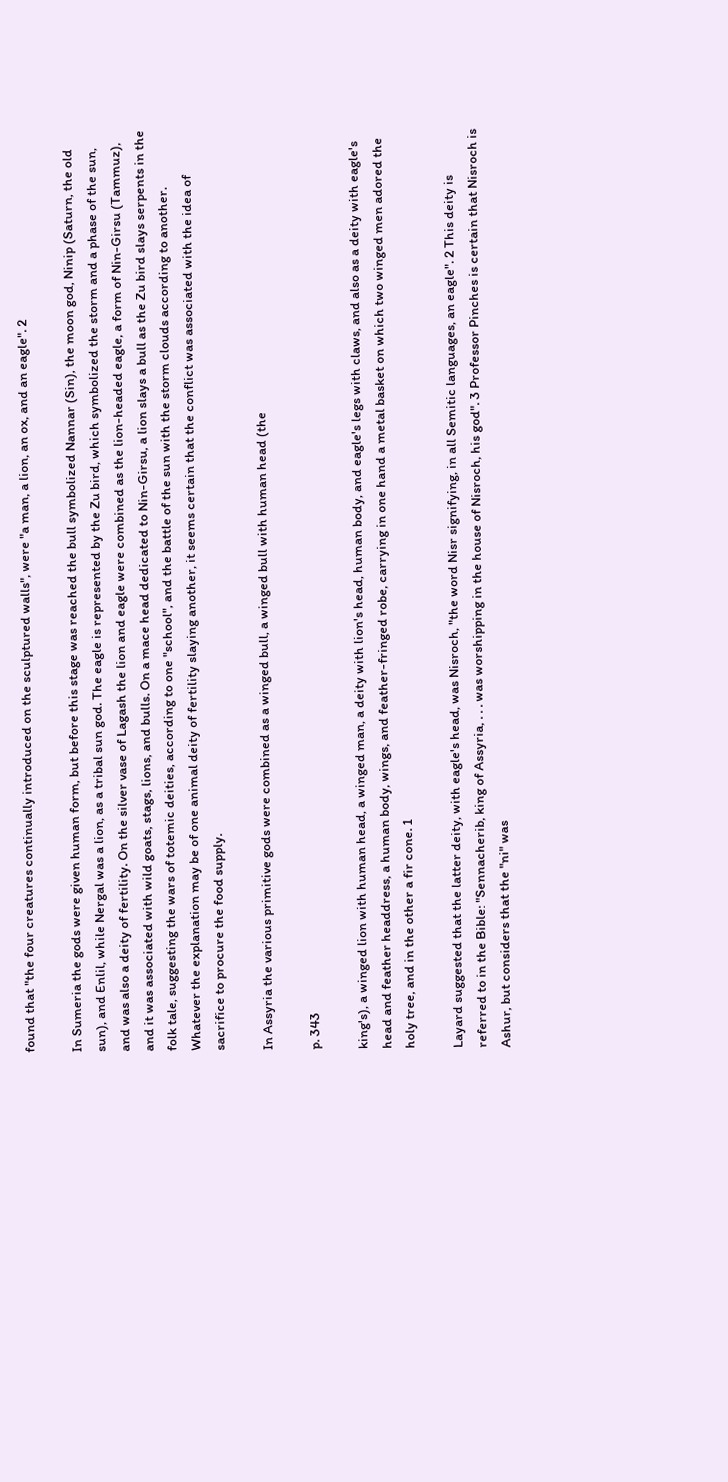found that "the four creatures continually introduced on the sculptured walls", were "a man, a lion, an ox, and an eagle". 2

In Sumeria the gods were given human form, but before this stage was reached the bull symbolized Nannar (Sin), the moon god, Ninip (Saturn, the old sun), and Enlil, while Nergal was a lion, as a tribal sun god. The eagle is represented by the Zu bird, which symbolized the storm and a phase of the sun, and was also a deity of fertility. On the silver vase of Lagash the lion and eagle were combined as the lion-headed eagle, a form of Nin-Girsu (Tammuz), and it was associated with wild goats, stags, lions, and bulls. On a mace head dedicated to Nin-Girsu, a lion slays a bull as the Zu bird slays serpents in the folk tale, suggesting the wars of totemic deities, according to one "school", and the battle of the sun with the storm clouds according to another. Whatever the explanation may be of one animal deity of fertility slaying another, it seems certain that the conflict was associated with the idea of sacrifice to procure the food supply.

In Assyria the various primitive gods were combined as a winged bull, a winged bull with human head (the

p. 343

king's), a winged lion with human head, a winged man, a deity with lion's head, human body, and eagle's legs with claws, and also as a deity with eagle's head and feather headdress, a human body, wings, and feather-fringed robe, carrying in one hand a metal basket on which two winged men adored the holy tree, and in the other a fir cone. 1

Layard suggested that the latter deity, with eagle's head, was Nisroch, "the word Nisr signifying, in all Semitic languages, an eagle". 2 This deity is referred to in the Bible: "Sennacherib, king of Assyria, . . . was worshipping in the house of Nisroch, his god". 3 Professor Pinches is certain that Nisroch is Ashur, but considers that the "ni" was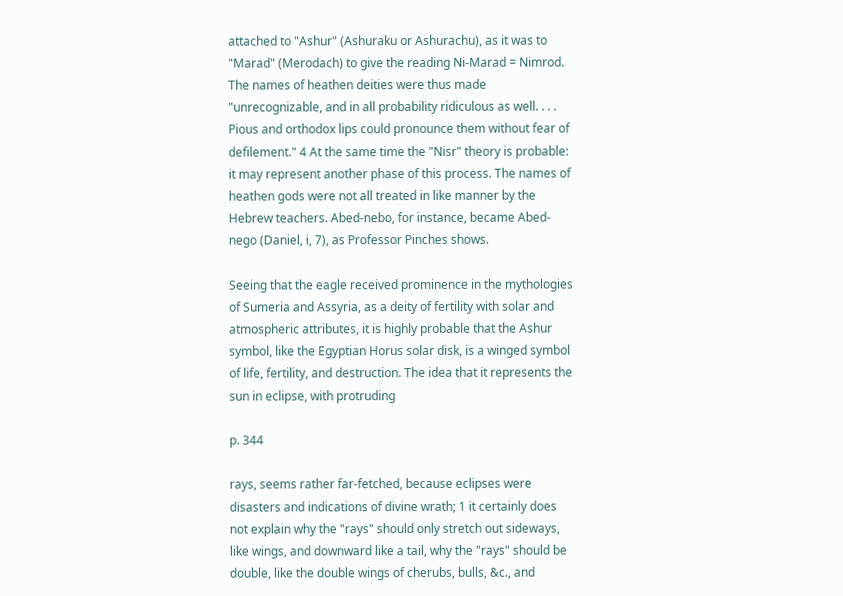attached to "Ashur" (Ashuraku or Ashurachu), as it was to "Marad" (Merodach) to give the reading Ni-Marad = Nimrod. The names of heathen deities were thus made "unrecognizable, and in all probability ridiculous as well. . . . Pious and orthodox lips could pronounce them without fear of defilement." 4 At the same time the "Nisr" theory is probable: it may represent another phase of this process. The names of heathen gods were not all treated in like manner by the Hebrew teachers. Abed-nebo, for instance, became Abed-nego (Daniel, i, 7), as Professor Pinches shows.

Seeing that the eagle received prominence in the mythologies of Sumeria and Assyria, as a deity of fertility with solar and atmospheric attributes, it is highly probable that the Ashur symbol, like the Egyptian Horus solar disk, is a winged symbol of life, fertility, and destruction. The idea that it represents the sun in eclipse, with protruding

p. 344

rays, seems rather far-fetched, because eclipses were disasters and indications of divine wrath; 1 it certainly does not explain why the "rays" should only stretch out sideways, like wings, and downward like a tail, why the "rays" should be double, like the double wings of cherubs, bulls, &c., and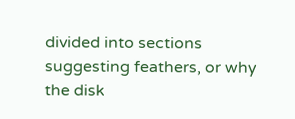divided into sections suggesting feathers, or why the disk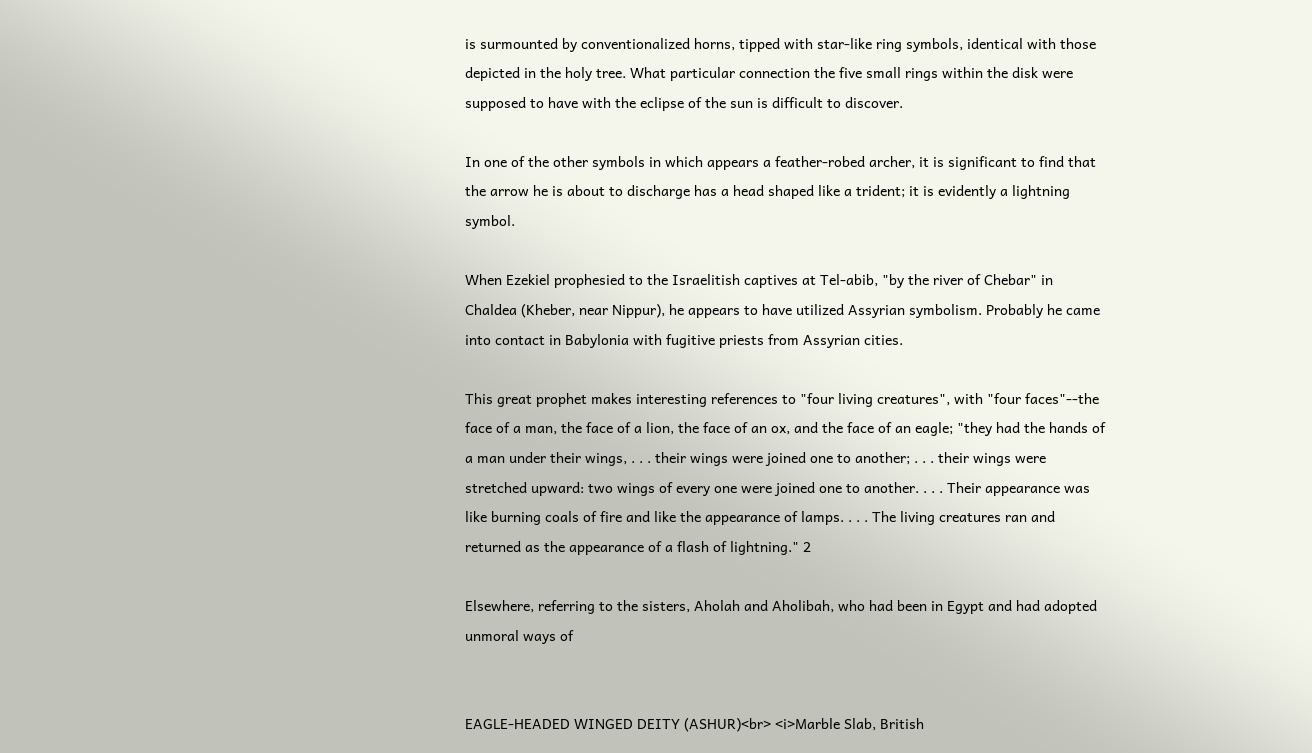is surmounted by conventionalized horns, tipped with star-like ring symbols, identical with those depicted in the holy tree. What particular connection the five small rings within the disk were supposed to have with the eclipse of the sun is difficult to discover.

In one of the other symbols in which appears a feather-robed archer, it is significant to find that the arrow he is about to discharge has a head shaped like a trident; it is evidently a lightning symbol.

When Ezekiel prophesied to the Israelitish captives at Tel-abib, "by the river of Chebar" in Chaldea (Kheber, near Nippur), he appears to have utilized Assyrian symbolism. Probably he came into contact in Babylonia with fugitive priests from Assyrian cities.

This great prophet makes interesting references to "four living creatures", with "four faces"--the face of a man, the face of a lion, the face of an ox, and the face of an eagle; "they had the hands of a man under their wings, . . . their wings were joined one to another; . . . their wings were stretched upward: two wings of every one were joined one to another. . . . Their appearance was like burning coals of fire and like the appearance of lamps. . . . The living creatures ran and returned as the appearance of a flash of lightning." 2

Elsewhere, referring to the sisters, Aholah and Aholibah, who had been in Egypt and had adopted unmoral ways of


EAGLE-HEADED WINGED DEITY (ASHUR)<br> <i>Marble Slab, British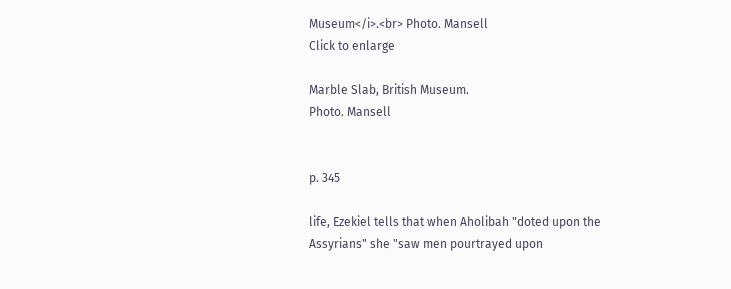Museum</i>.<br> Photo. Mansell
Click to enlarge

Marble Slab, British Museum.
Photo. Mansell


p. 345

life, Ezekiel tells that when Aholibah "doted upon the Assyrians" she "saw men pourtrayed upon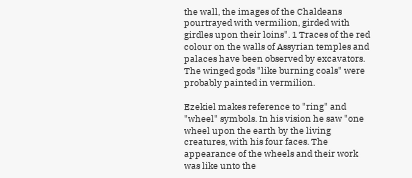the wall, the images of the Chaldeans pourtrayed with vermilion, girded with girdles upon their loins". 1 Traces of the red colour on the walls of Assyrian temples and palaces have been observed by excavators. The winged gods "like burning coals" were probably painted in vermilion.

Ezekiel makes reference to "ring" and "wheel" symbols. In his vision he saw "one wheel upon the earth by the living creatures, with his four faces. The appearance of the wheels and their work was like unto the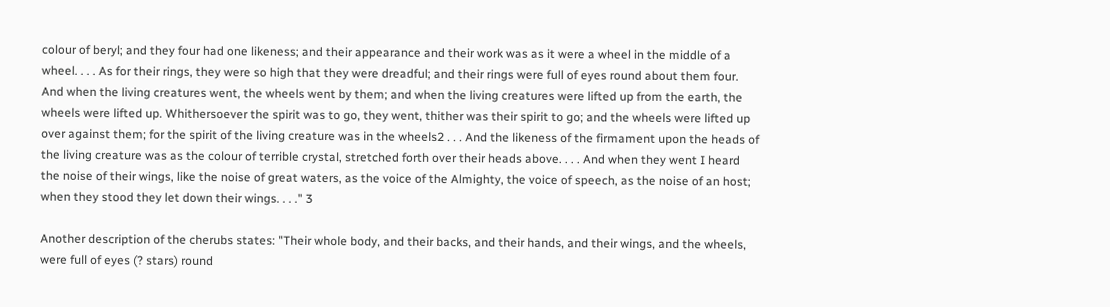colour of beryl; and they four had one likeness; and their appearance and their work was as it were a wheel in the middle of a wheel. . . . As for their rings, they were so high that they were dreadful; and their rings were full of eyes round about them four. And when the living creatures went, the wheels went by them; and when the living creatures were lifted up from the earth, the wheels were lifted up. Whithersoever the spirit was to go, they went, thither was their spirit to go; and the wheels were lifted up over against them; for the spirit of the living creature was in the wheels2 . . . And the likeness of the firmament upon the heads of the living creature was as the colour of terrible crystal, stretched forth over their heads above. . . . And when they went I heard the noise of their wings, like the noise of great waters, as the voice of the Almighty, the voice of speech, as the noise of an host; when they stood they let down their wings. . . ." 3

Another description of the cherubs states: "Their whole body, and their backs, and their hands, and their wings, and the wheels, were full of eyes (? stars) round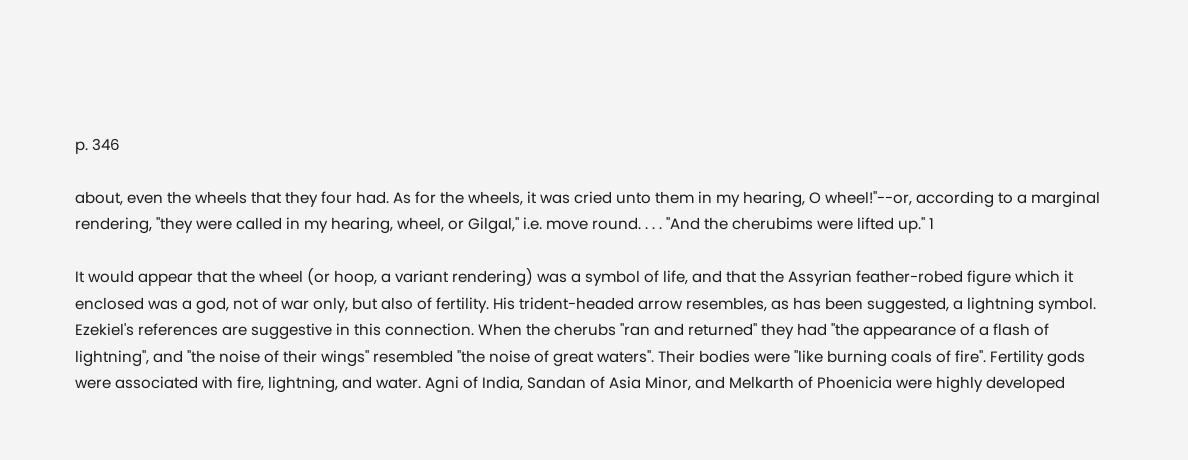p. 346

about, even the wheels that they four had. As for the wheels, it was cried unto them in my hearing, O wheel!"--or, according to a marginal rendering, "they were called in my hearing, wheel, or Gilgal," i.e. move round. . . . "And the cherubims were lifted up." 1

It would appear that the wheel (or hoop, a variant rendering) was a symbol of life, and that the Assyrian feather-robed figure which it enclosed was a god, not of war only, but also of fertility. His trident-headed arrow resembles, as has been suggested, a lightning symbol. Ezekiel's references are suggestive in this connection. When the cherubs "ran and returned" they had "the appearance of a flash of lightning", and "the noise of their wings" resembled "the noise of great waters". Their bodies were "like burning coals of fire". Fertility gods were associated with fire, lightning, and water. Agni of India, Sandan of Asia Minor, and Melkarth of Phoenicia were highly developed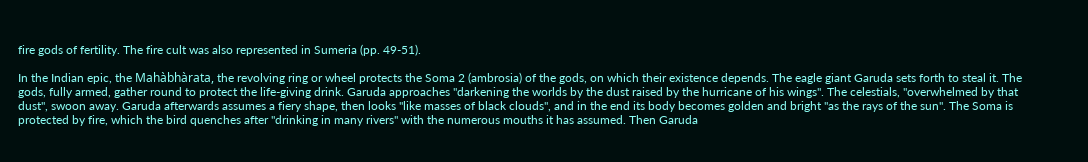fire gods of fertility. The fire cult was also represented in Sumeria (pp. 49-51).

In the Indian epic, the Mahàbhàrata, the revolving ring or wheel protects the Soma 2 (ambrosia) of the gods, on which their existence depends. The eagle giant Garuda sets forth to steal it. The gods, fully armed, gather round to protect the life-giving drink. Garuda approaches "darkening the worlds by the dust raised by the hurricane of his wings". The celestials, "overwhelmed by that dust", swoon away. Garuda afterwards assumes a fiery shape, then looks "like masses of black clouds", and in the end its body becomes golden and bright "as the rays of the sun". The Soma is protected by fire, which the bird quenches after "drinking in many rivers" with the numerous mouths it has assumed. Then Garuda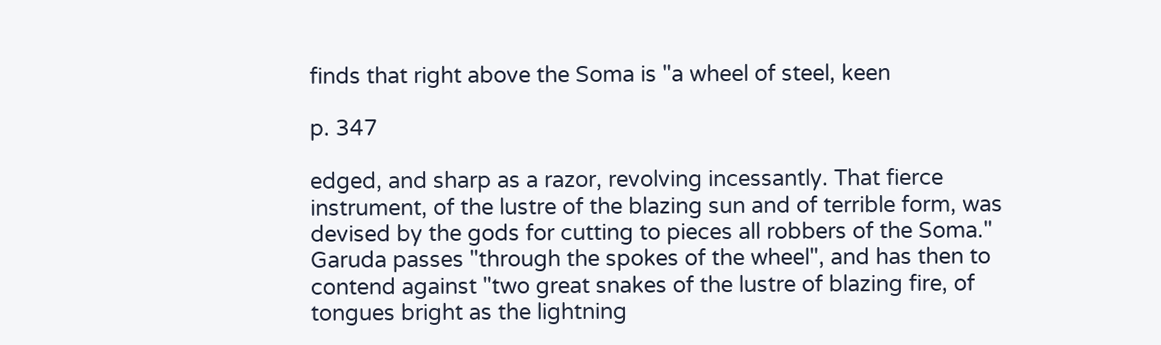finds that right above the Soma is "a wheel of steel, keen

p. 347

edged, and sharp as a razor, revolving incessantly. That fierce instrument, of the lustre of the blazing sun and of terrible form, was devised by the gods for cutting to pieces all robbers of the Soma." Garuda passes "through the spokes of the wheel", and has then to contend against "two great snakes of the lustre of blazing fire, of tongues bright as the lightning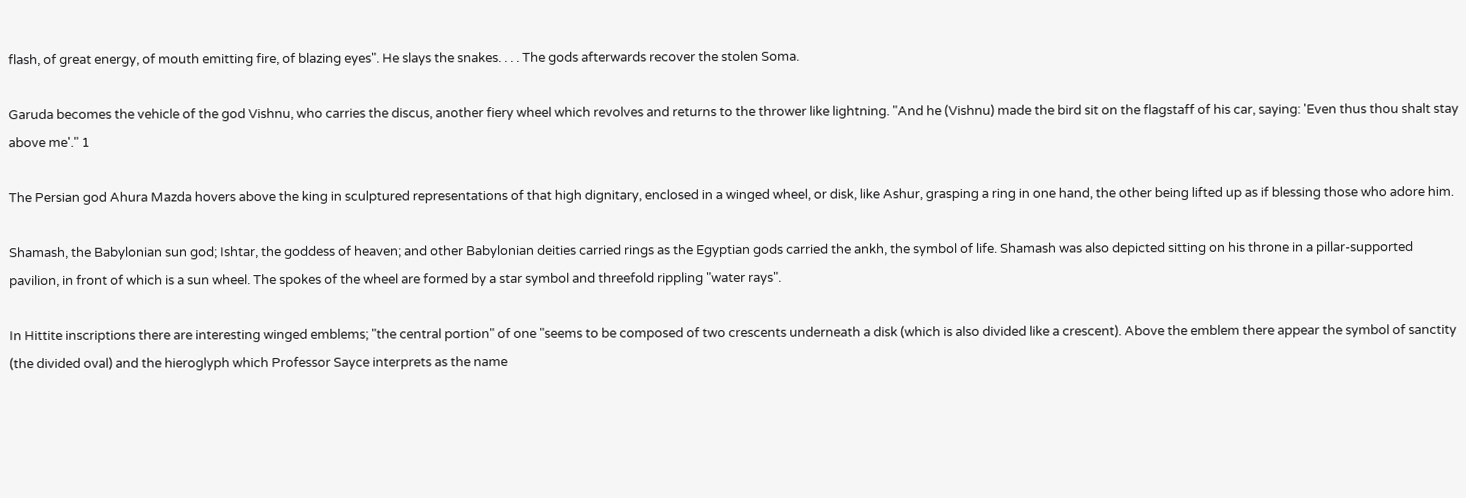flash, of great energy, of mouth emitting fire, of blazing eyes". He slays the snakes. . . . The gods afterwards recover the stolen Soma.

Garuda becomes the vehicle of the god Vishnu, who carries the discus, another fiery wheel which revolves and returns to the thrower like lightning. "And he (Vishnu) made the bird sit on the flagstaff of his car, saying: 'Even thus thou shalt stay above me'." 1

The Persian god Ahura Mazda hovers above the king in sculptured representations of that high dignitary, enclosed in a winged wheel, or disk, like Ashur, grasping a ring in one hand, the other being lifted up as if blessing those who adore him.

Shamash, the Babylonian sun god; Ishtar, the goddess of heaven; and other Babylonian deities carried rings as the Egyptian gods carried the ankh, the symbol of life. Shamash was also depicted sitting on his throne in a pillar-supported pavilion, in front of which is a sun wheel. The spokes of the wheel are formed by a star symbol and threefold rippling "water rays".

In Hittite inscriptions there are interesting winged emblems; "the central portion" of one "seems to be composed of two crescents underneath a disk (which is also divided like a crescent). Above the emblem there appear the symbol of sanctity (the divided oval) and the hieroglyph which Professor Sayce interprets as the name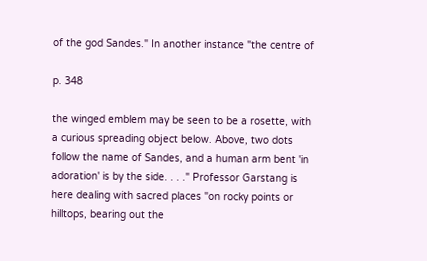of the god Sandes." In another instance "the centre of

p. 348

the winged emblem may be seen to be a rosette, with a curious spreading object below. Above, two dots follow the name of Sandes, and a human arm bent 'in adoration' is by the side. . . ." Professor Garstang is here dealing with sacred places "on rocky points or hilltops, bearing out the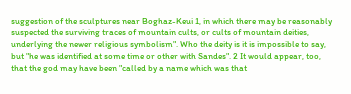suggestion of the sculptures near Boghaz-Keui 1, in which there may be reasonably suspected the surviving traces of mountain cults, or cults of mountain deities, underlying the newer religious symbolism". Who the deity is it is impossible to say, but "he was identified at some time or other with Sandes". 2 It would appear, too, that the god may have been "called by a name which was that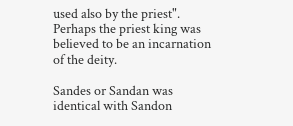used also by the priest". Perhaps the priest king was believed to be an incarnation of the deity.

Sandes or Sandan was identical with Sandon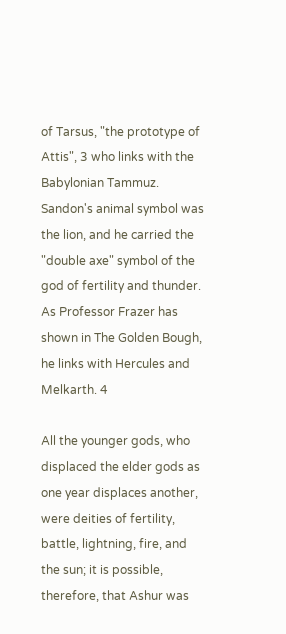of Tarsus, "the prototype of Attis", 3 who links with the Babylonian Tammuz. Sandon's animal symbol was the lion, and he carried the "double axe" symbol of the god of fertility and thunder. As Professor Frazer has shown in The Golden Bough, he links with Hercules and Melkarth. 4

All the younger gods, who displaced the elder gods as one year displaces another, were deities of fertility, battle, lightning, fire, and the sun; it is possible, therefore, that Ashur was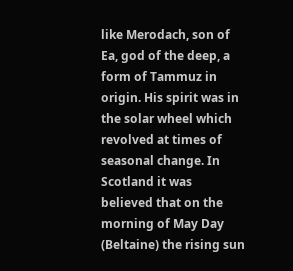like Merodach, son of Ea, god of the deep, a form of Tammuz in origin. His spirit was in the solar wheel which revolved at times of seasonal change. In Scotland it was believed that on the morning of May Day (Beltaine) the rising sun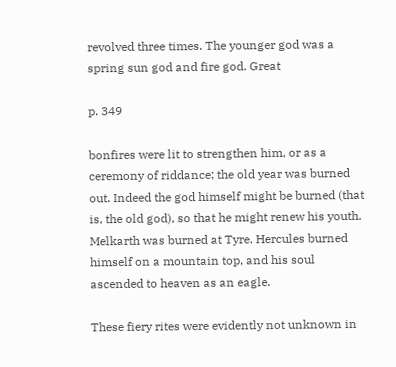revolved three times. The younger god was a spring sun god and fire god. Great

p. 349

bonfires were lit to strengthen him, or as a ceremony of riddance; the old year was burned out. Indeed the god himself might be burned (that is, the old god), so that he might renew his youth. Melkarth was burned at Tyre. Hercules burned himself on a mountain top, and his soul ascended to heaven as an eagle.

These fiery rites were evidently not unknown in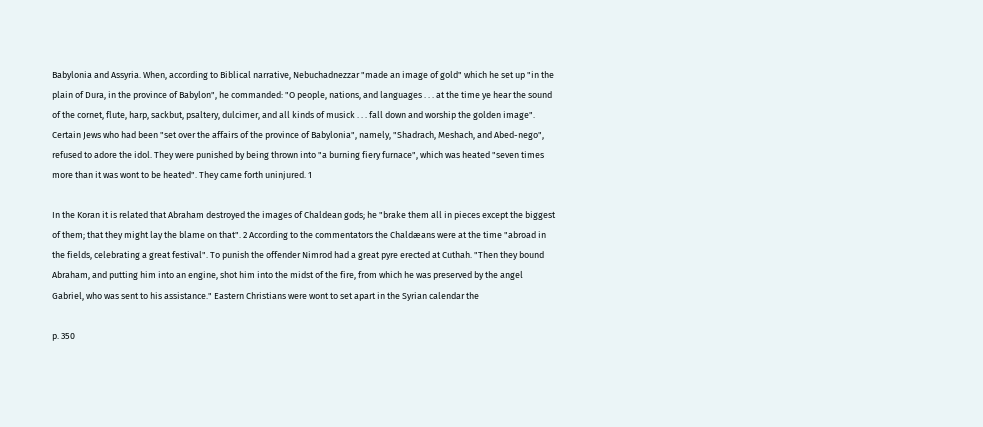Babylonia and Assyria. When, according to Biblical narrative, Nebuchadnezzar "made an image of gold" which he set up "in the plain of Dura, in the province of Babylon", he commanded: "O people, nations, and languages . . . at the time ye hear the sound of the cornet, flute, harp, sackbut, psaltery, dulcimer, and all kinds of musick . . . fall down and worship the golden image". Certain Jews who had been "set over the affairs of the province of Babylonia", namely, "Shadrach, Meshach, and Abed-nego", refused to adore the idol. They were punished by being thrown into "a burning fiery furnace", which was heated "seven times more than it was wont to be heated". They came forth uninjured. 1

In the Koran it is related that Abraham destroyed the images of Chaldean gods; he "brake them all in pieces except the biggest of them; that they might lay the blame on that". 2 According to the commentators the Chaldæans were at the time "abroad in the fields, celebrating a great festival". To punish the offender Nimrod had a great pyre erected at Cuthah. "Then they bound Abraham, and putting him into an engine, shot him into the midst of the fire, from which he was preserved by the angel Gabriel, who was sent to his assistance." Eastern Christians were wont to set apart in the Syrian calendar the

p. 350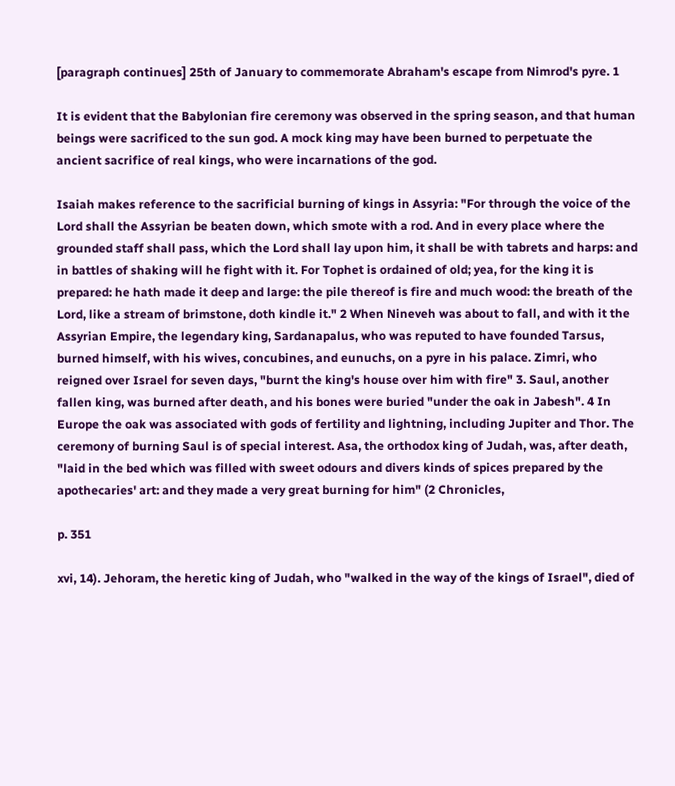[paragraph continues] 25th of January to commemorate Abraham's escape from Nimrod's pyre. 1

It is evident that the Babylonian fire ceremony was observed in the spring season, and that human beings were sacrificed to the sun god. A mock king may have been burned to perpetuate the ancient sacrifice of real kings, who were incarnations of the god.

Isaiah makes reference to the sacrificial burning of kings in Assyria: "For through the voice of the Lord shall the Assyrian be beaten down, which smote with a rod. And in every place where the grounded staff shall pass, which the Lord shall lay upon him, it shall be with tabrets and harps: and in battles of shaking will he fight with it. For Tophet is ordained of old; yea, for the king it is prepared: he hath made it deep and large: the pile thereof is fire and much wood: the breath of the Lord, like a stream of brimstone, doth kindle it." 2 When Nineveh was about to fall, and with it the Assyrian Empire, the legendary king, Sardanapalus, who was reputed to have founded Tarsus, burned himself, with his wives, concubines, and eunuchs, on a pyre in his palace. Zimri, who reigned over Israel for seven days, "burnt the king's house over him with fire" 3. Saul, another fallen king, was burned after death, and his bones were buried "under the oak in Jabesh". 4 In Europe the oak was associated with gods of fertility and lightning, including Jupiter and Thor. The ceremony of burning Saul is of special interest. Asa, the orthodox king of Judah, was, after death, "laid in the bed which was filled with sweet odours and divers kinds of spices prepared by the apothecaries' art: and they made a very great burning for him" (2 Chronicles,

p. 351

xvi, 14). Jehoram, the heretic king of Judah, who "walked in the way of the kings of Israel", died of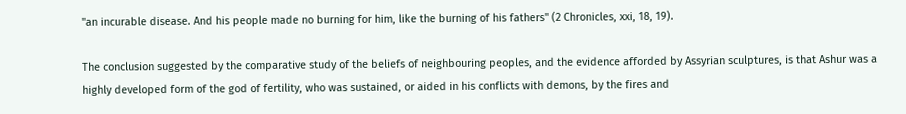"an incurable disease. And his people made no burning for him, like the burning of his fathers" (2 Chronicles, xxi, 18, 19).

The conclusion suggested by the comparative study of the beliefs of neighbouring peoples, and the evidence afforded by Assyrian sculptures, is that Ashur was a highly developed form of the god of fertility, who was sustained, or aided in his conflicts with demons, by the fires and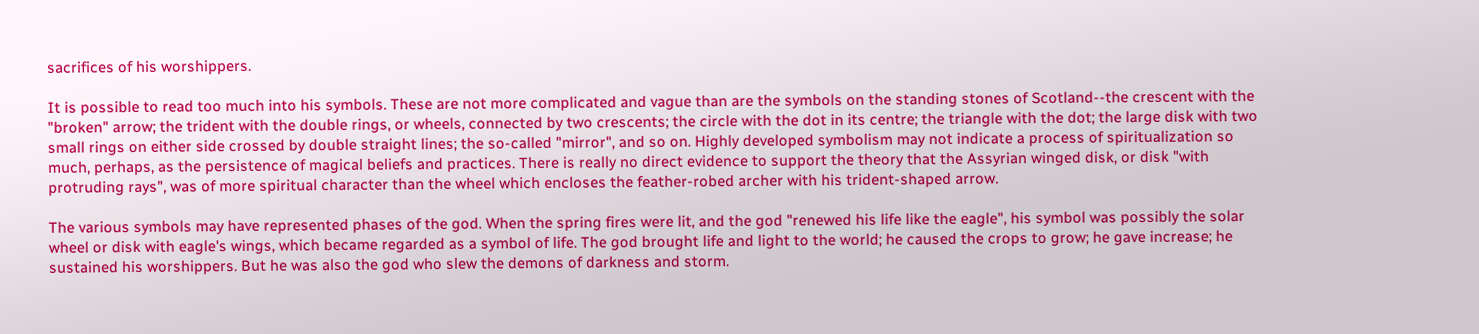sacrifices of his worshippers.

It is possible to read too much into his symbols. These are not more complicated and vague than are the symbols on the standing stones of Scotland--the crescent with the "broken" arrow; the trident with the double rings, or wheels, connected by two crescents; the circle with the dot in its centre; the triangle with the dot; the large disk with two small rings on either side crossed by double straight lines; the so-called "mirror", and so on. Highly developed symbolism may not indicate a process of spiritualization so much, perhaps, as the persistence of magical beliefs and practices. There is really no direct evidence to support the theory that the Assyrian winged disk, or disk "with protruding rays", was of more spiritual character than the wheel which encloses the feather-robed archer with his trident-shaped arrow.

The various symbols may have represented phases of the god. When the spring fires were lit, and the god "renewed his life like the eagle", his symbol was possibly the solar wheel or disk with eagle's wings, which became regarded as a symbol of life. The god brought life and light to the world; he caused the crops to grow; he gave increase; he sustained his worshippers. But he was also the god who slew the demons of darkness and storm.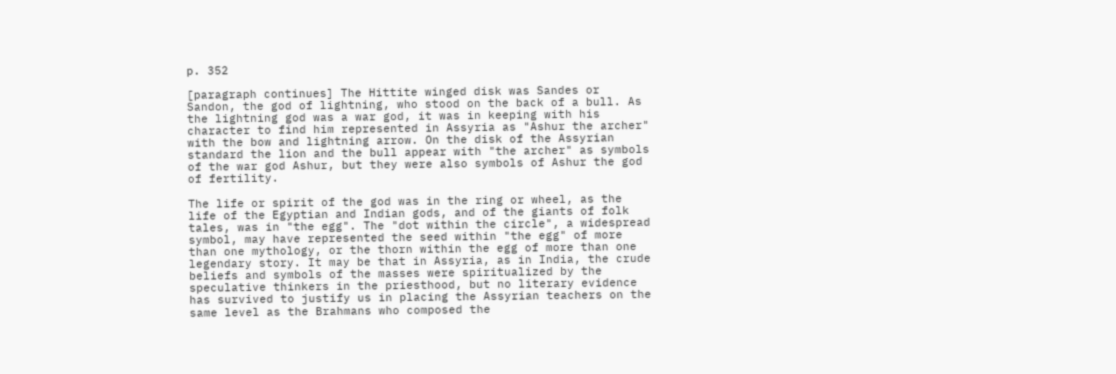p. 352

[paragraph continues] The Hittite winged disk was Sandes or Sandon, the god of lightning, who stood on the back of a bull. As the lightning god was a war god, it was in keeping with his character to find him represented in Assyria as "Ashur the archer" with the bow and lightning arrow. On the disk of the Assyrian standard the lion and the bull appear with "the archer" as symbols of the war god Ashur, but they were also symbols of Ashur the god of fertility.

The life or spirit of the god was in the ring or wheel, as the life of the Egyptian and Indian gods, and of the giants of folk tales, was in "the egg". The "dot within the circle", a widespread symbol, may have represented the seed within "the egg" of more than one mythology, or the thorn within the egg of more than one legendary story. It may be that in Assyria, as in India, the crude beliefs and symbols of the masses were spiritualized by the speculative thinkers in the priesthood, but no literary evidence has survived to justify us in placing the Assyrian teachers on the same level as the Brahmans who composed the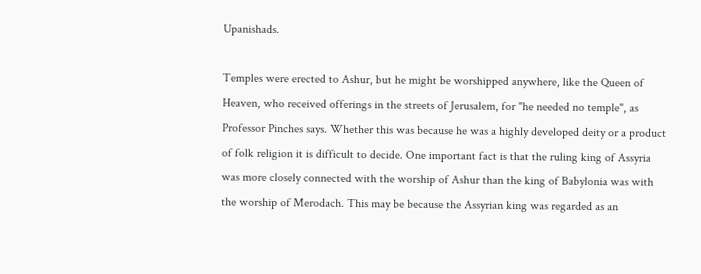Upanishads.

Temples were erected to Ashur, but he might be worshipped anywhere, like the Queen of Heaven, who received offerings in the streets of Jerusalem, for "he needed no temple", as Professor Pinches says. Whether this was because he was a highly developed deity or a product of folk religion it is difficult to decide. One important fact is that the ruling king of Assyria was more closely connected with the worship of Ashur than the king of Babylonia was with the worship of Merodach. This may be because the Assyrian king was regarded as an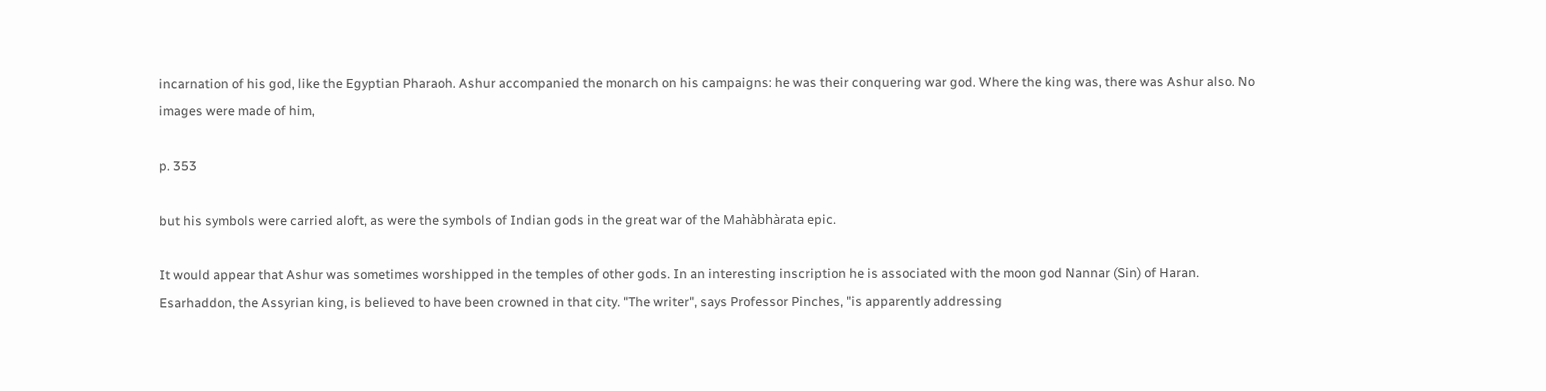incarnation of his god, like the Egyptian Pharaoh. Ashur accompanied the monarch on his campaigns: he was their conquering war god. Where the king was, there was Ashur also. No images were made of him,

p. 353

but his symbols were carried aloft, as were the symbols of Indian gods in the great war of the Mahàbhàrata epic.

It would appear that Ashur was sometimes worshipped in the temples of other gods. In an interesting inscription he is associated with the moon god Nannar (Sin) of Haran. Esarhaddon, the Assyrian king, is believed to have been crowned in that city. "The writer", says Professor Pinches, "is apparently addressing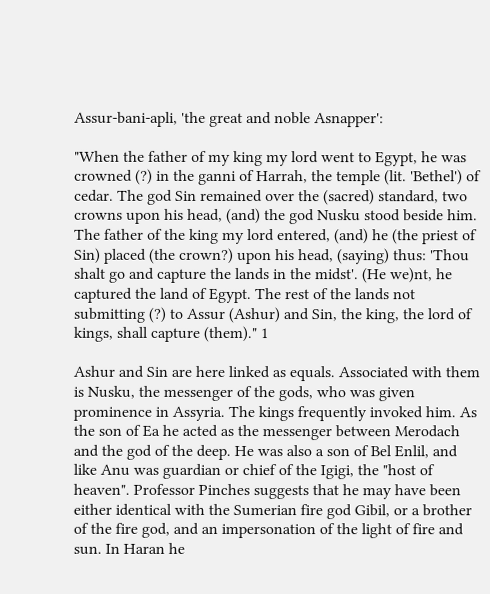Assur-bani-apli, 'the great and noble Asnapper':

"When the father of my king my lord went to Egypt, he was crowned (?) in the ganni of Harrah, the temple (lit. 'Bethel') of cedar. The god Sin remained over the (sacred) standard, two crowns upon his head, (and) the god Nusku stood beside him. The father of the king my lord entered, (and) he (the priest of Sin) placed (the crown?) upon his head, (saying) thus: 'Thou shalt go and capture the lands in the midst'. (He we)nt, he captured the land of Egypt. The rest of the lands not submitting (?) to Assur (Ashur) and Sin, the king, the lord of kings, shall capture (them)." 1

Ashur and Sin are here linked as equals. Associated with them is Nusku, the messenger of the gods, who was given prominence in Assyria. The kings frequently invoked him. As the son of Ea he acted as the messenger between Merodach and the god of the deep. He was also a son of Bel Enlil, and like Anu was guardian or chief of the Igigi, the "host of heaven". Professor Pinches suggests that he may have been either identical with the Sumerian fire god Gibil, or a brother of the fire god, and an impersonation of the light of fire and sun. In Haran he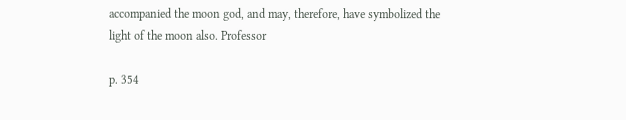accompanied the moon god, and may, therefore, have symbolized the light of the moon also. Professor

p. 354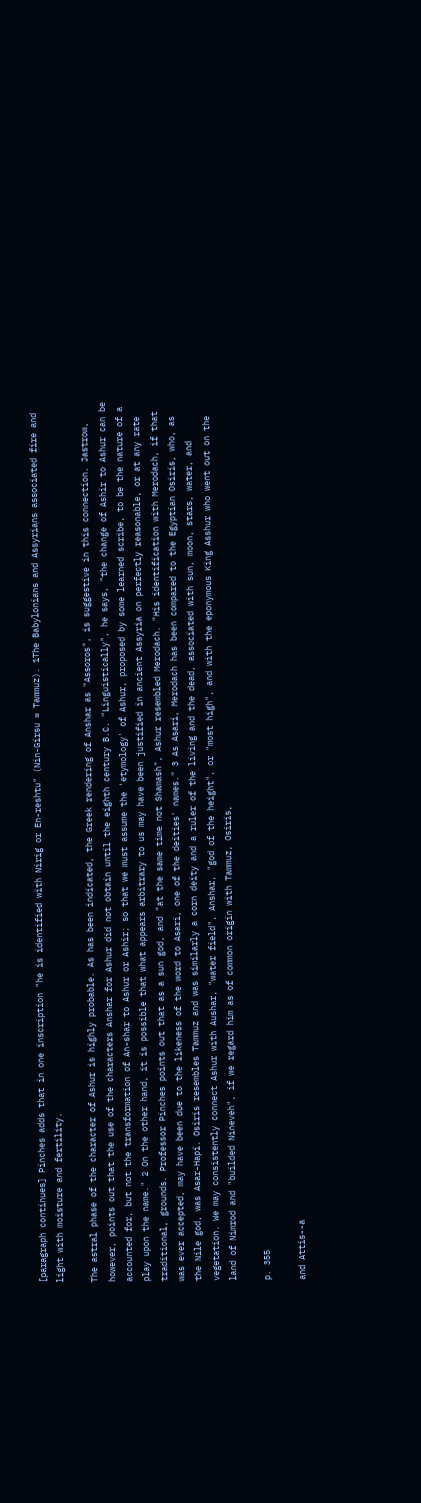[paragraph continues] Pinches adds that in one inscription "he is identified with Nirig or En-reshtu" (Nin-Girsu = Tammuz). 1The Babylonians and Assyrians associated fire and light with moisture and fertility.

The astral phase of the character of Ashur is highly probable. As has been indicated, the Greek rendering of Anshar as "Assoros", is suggestive in this connection. Jastrow, however, points out that the use of the characters Anshar for Ashur did not obtain until the eighth century B.C. "Linguistically", he says, "the change of Ashir to Ashur can be accounted for, but not the transformation of An-shar to Ashur or Ashir; so that we must assume the 'etymology' of Ashur, proposed by some learned scribe, to be the nature of a play upon the name." 2 On the other hand, it is possible that what appears arbitrary to us may have been justified in ancient Assyria on perfectly reasonable, or at any rate traditional, grounds. Professor Pinches points out that as a sun god, and "at the same time not Shamash", Ashur resembled Merodach. "His identification with Merodach, if that was ever accepted, may have been due to the likeness of the word to Asari, one of the deities' names." 3 As Asari, Merodach has been compared to the Egyptian Osiris, who, as the Nile god, was Asar-Hapi. Osiris resembles Tammuz and was similarly a corn deity and a ruler of the living and the dead, associated with sun, moon, stars, water, and vegetation. We may consistently connect Ashur with Aushar, "water field", Anshar, "god of the height", or "most high", and with the eponymous King Asshur who went out on the land of Nimrod and "builded Nineveh", if we regard him as of common origin with Tammuz, Osiris,

p. 355

and Attis--a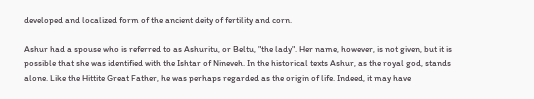developed and localized form of the ancient deity of fertility and corn.

Ashur had a spouse who is referred to as Ashuritu, or Beltu, "the lady". Her name, however, is not given, but it is possible that she was identified with the Ishtar of Nineveh. In the historical texts Ashur, as the royal god, stands alone. Like the Hittite Great Father, he was perhaps regarded as the origin of life. Indeed, it may have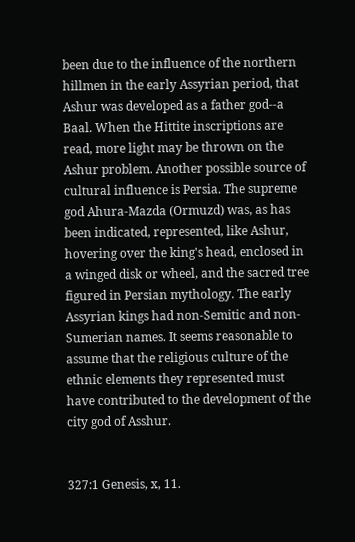been due to the influence of the northern hillmen in the early Assyrian period, that Ashur was developed as a father god--a Baal. When the Hittite inscriptions are read, more light may be thrown on the Ashur problem. Another possible source of cultural influence is Persia. The supreme god Ahura-Mazda (Ormuzd) was, as has been indicated, represented, like Ashur, hovering over the king's head, enclosed in a winged disk or wheel, and the sacred tree figured in Persian mythology. The early Assyrian kings had non-Semitic and non-Sumerian names. It seems reasonable to assume that the religious culture of the ethnic elements they represented must have contributed to the development of the city god of Asshur.


327:1 Genesis, x, 11.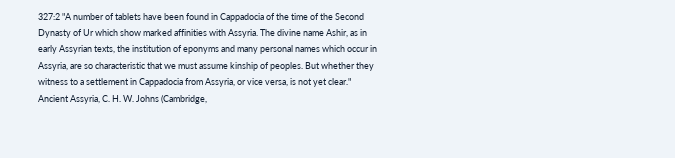327:2 "A number of tablets have been found in Cappadocia of the time of the Second Dynasty of Ur which show marked affinities with Assyria. The divine name Ashir, as in early Assyrian texts, the institution of eponyms and many personal names which occur in Assyria, are so characteristic that we must assume kinship of peoples. But whether they witness to a settlement in Cappadocia from Assyria, or vice versa, is not yet clear." Ancient Assyria, C. H. W. Johns (Cambridge,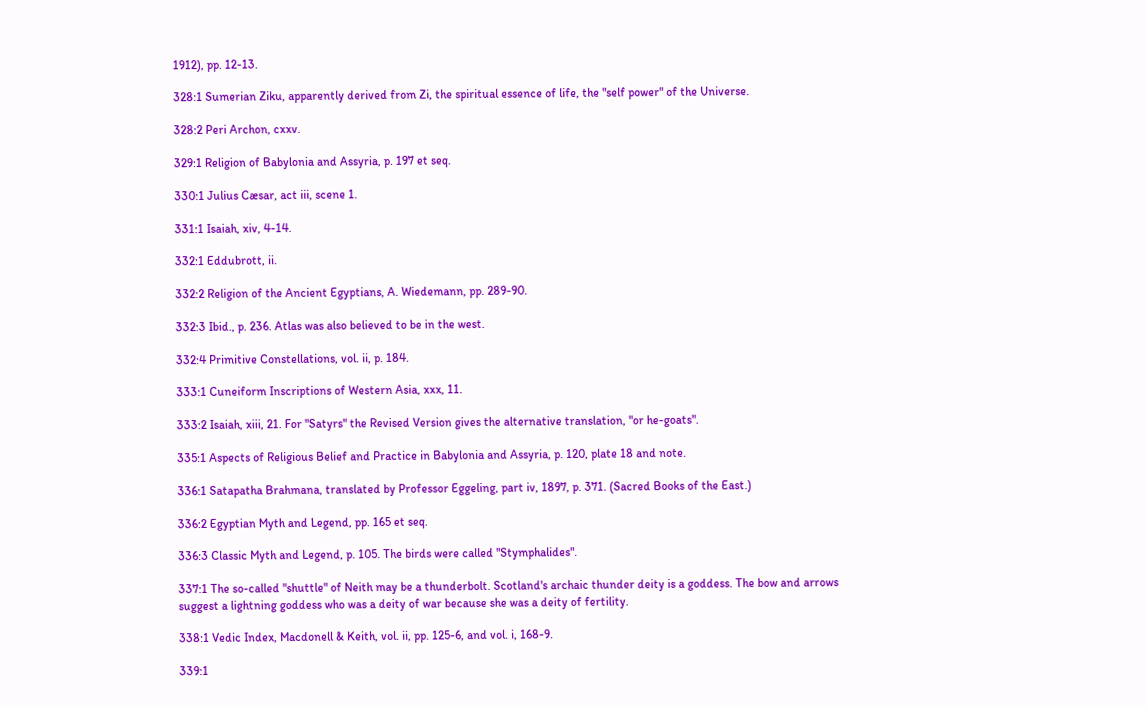1912), pp. 12-13.

328:1 Sumerian Ziku, apparently derived from Zi, the spiritual essence of life, the "self power" of the Universe.

328:2 Peri Archon, cxxv.

329:1 Religion of Babylonia and Assyria, p. 197 et seq.

330:1 Julius Cæsar, act iii, scene 1.

331:1 Isaiah, xiv, 4-14.

332:1 Eddubrott, ii.

332:2 Religion of the Ancient Egyptians, A. Wiedemann, pp. 289-90.

332:3 Ibid., p. 236. Atlas was also believed to be in the west.

332:4 Primitive Constellations, vol. ii, p. 184.

333:1 Cuneiform Inscriptions of Western Asia, xxx, 11.

333:2 Isaiah, xiii, 21. For "Satyrs" the Revised Version gives the alternative translation, "or he-goats".

335:1 Aspects of Religious Belief and Practice in Babylonia and Assyria, p. 120, plate 18 and note.

336:1 Satapatha Brahmana, translated by Professor Eggeling, part iv, 1897, p. 371. (Sacred Books of the East.)

336:2 Egyptian Myth and Legend, pp. 165 et seq.

336:3 Classic Myth and Legend, p. 105. The birds were called "Stymphalides".

337:1 The so-called "shuttle" of Neith may be a thunderbolt. Scotland's archaic thunder deity is a goddess. The bow and arrows suggest a lightning goddess who was a deity of war because she was a deity of fertility.

338:1 Vedic Index, Macdonell & Keith, vol. ii, pp. 125-6, and vol. i, 168-9.

339:1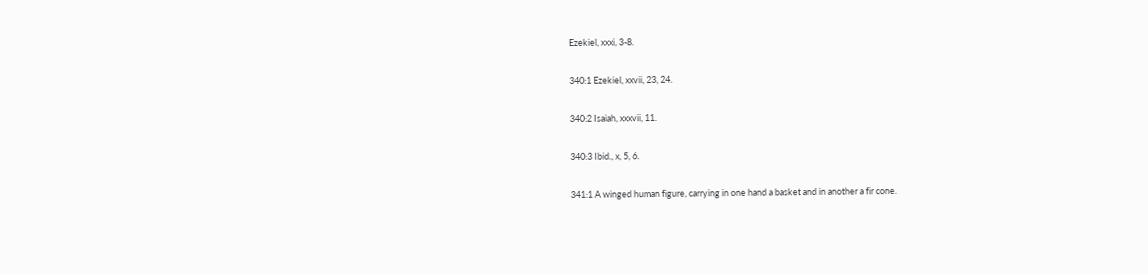Ezekiel, xxxi, 3-8.

340:1 Ezekiel, xxvii, 23, 24.

340:2 Isaiah, xxxvii, 11.

340:3 Ibid., x, 5, 6.

341:1 A winged human figure, carrying in one hand a basket and in another a fir cone.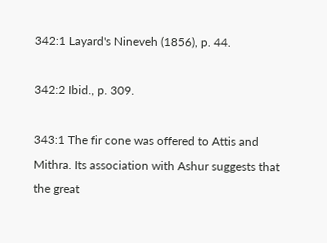342:1 Layard's Nineveh (1856), p. 44.

342:2 Ibid., p. 309.

343:1 The fir cone was offered to Attis and Mithra. Its association with Ashur suggests that the great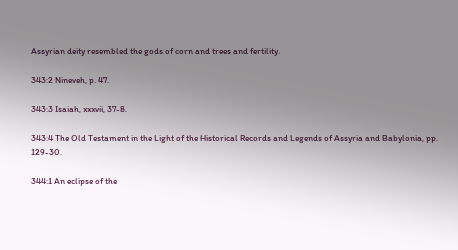Assyrian deity resembled the gods of corn and trees and fertility.

343:2 Nineveh, p. 47.

343:3 Isaiah, xxxvii, 37-8.

343:4 The Old Testament in the Light of the Historical Records and Legends of Assyria and Babylonia, pp. 129-30.

344:1 An eclipse of the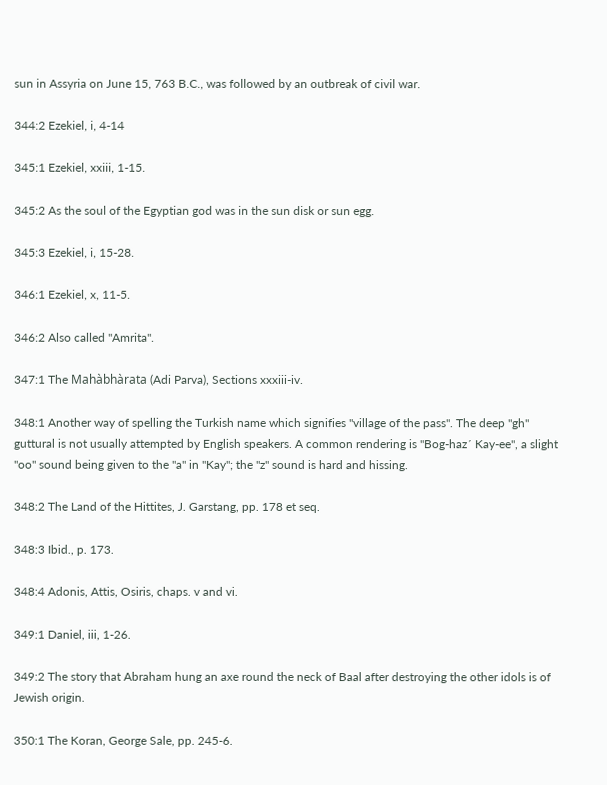sun in Assyria on June 15, 763 B.C., was followed by an outbreak of civil war.

344:2 Ezekiel, i, 4-14

345:1 Ezekiel, xxiii, 1-15.

345:2 As the soul of the Egyptian god was in the sun disk or sun egg.

345:3 Ezekiel, i, 15-28.

346:1 Ezekiel, x, 11-5.

346:2 Also called "Amrita".

347:1 The Mahàbhàrata (Adi Parva), Sections xxxiii-iv.

348:1 Another way of spelling the Turkish name which signifies "village of the pass". The deep "gh" guttural is not usually attempted by English speakers. A common rendering is "Bog-haz´ Kay-ee", a slight "oo" sound being given to the "a" in "Kay"; the "z" sound is hard and hissing.

348:2 The Land of the Hittites, J. Garstang, pp. 178 et seq.

348:3 Ibid., p. 173.

348:4 Adonis, Attis, Osiris, chaps. v and vi.

349:1 Daniel, iii, 1-26.

349:2 The story that Abraham hung an axe round the neck of Baal after destroying the other idols is of Jewish origin.

350:1 The Koran, George Sale, pp. 245-6.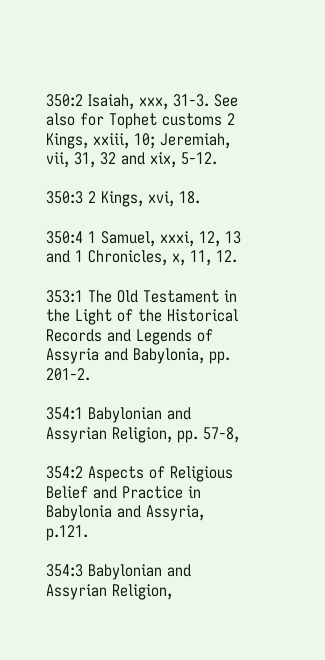350:2 Isaiah, xxx, 31-3. See also for Tophet customs 2 Kings, xxiii, 10; Jeremiah, vii, 31, 32 and xix, 5-12.

350:3 2 Kings, xvi, 18.

350:4 1 Samuel, xxxi, 12, 13 and 1 Chronicles, x, 11, 12.

353:1 The Old Testament in the Light of the Historical Records and Legends of Assyria and Babylonia, pp. 201-2.

354:1 Babylonian and Assyrian Religion, pp. 57-8,

354:2 Aspects of Religious Belief and Practice in Babylonia and Assyria, p.121.

354:3 Babylonian and Assyrian Religion,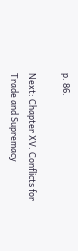p. 86.

Next: Chapter XV. Conflicts for Trade and Supremacy